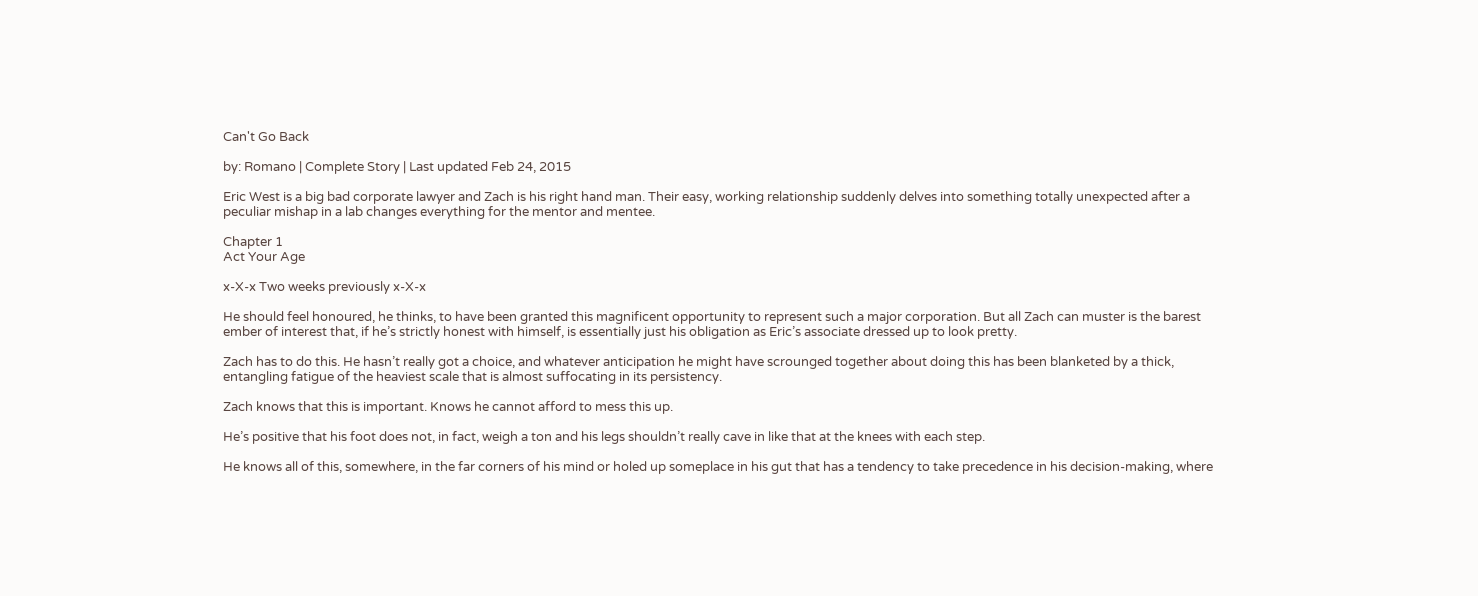Can't Go Back

by: Romano | Complete Story | Last updated Feb 24, 2015

Eric West is a big bad corporate lawyer and Zach is his right hand man. Their easy, working relationship suddenly delves into something totally unexpected after a peculiar mishap in a lab changes everything for the mentor and mentee.

Chapter 1
Act Your Age

x-X-x Two weeks previously x-X-x

He should feel honoured, he thinks, to have been granted this magnificent opportunity to represent such a major corporation. But all Zach can muster is the barest ember of interest that, if he’s strictly honest with himself, is essentially just his obligation as Eric’s associate dressed up to look pretty.

Zach has to do this. He hasn’t really got a choice, and whatever anticipation he might have scrounged together about doing this has been blanketed by a thick, entangling fatigue of the heaviest scale that is almost suffocating in its persistency.

Zach knows that this is important. Knows he cannot afford to mess this up.

He’s positive that his foot does not, in fact, weigh a ton and his legs shouldn’t really cave in like that at the knees with each step.

He knows all of this, somewhere, in the far corners of his mind or holed up someplace in his gut that has a tendency to take precedence in his decision-making, where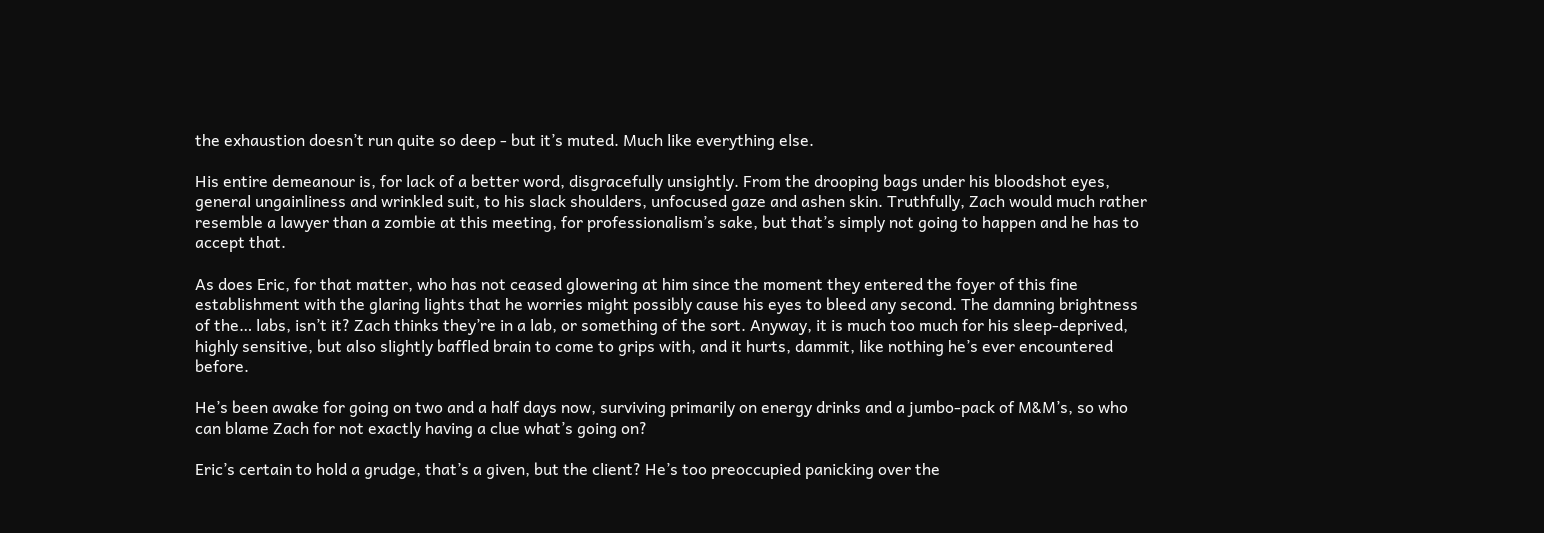the exhaustion doesn’t run quite so deep - but it’s muted. Much like everything else.

His entire demeanour is, for lack of a better word, disgracefully unsightly. From the drooping bags under his bloodshot eyes, general ungainliness and wrinkled suit, to his slack shoulders, unfocused gaze and ashen skin. Truthfully, Zach would much rather resemble a lawyer than a zombie at this meeting, for professionalism’s sake, but that’s simply not going to happen and he has to accept that.

As does Eric, for that matter, who has not ceased glowering at him since the moment they entered the foyer of this fine establishment with the glaring lights that he worries might possibly cause his eyes to bleed any second. The damning brightness of the… labs, isn’t it? Zach thinks they’re in a lab, or something of the sort. Anyway, it is much too much for his sleep-deprived, highly sensitive, but also slightly baffled brain to come to grips with, and it hurts, dammit, like nothing he’s ever encountered before.

He’s been awake for going on two and a half days now, surviving primarily on energy drinks and a jumbo-pack of M&M’s, so who can blame Zach for not exactly having a clue what’s going on?

Eric’s certain to hold a grudge, that’s a given, but the client? He’s too preoccupied panicking over the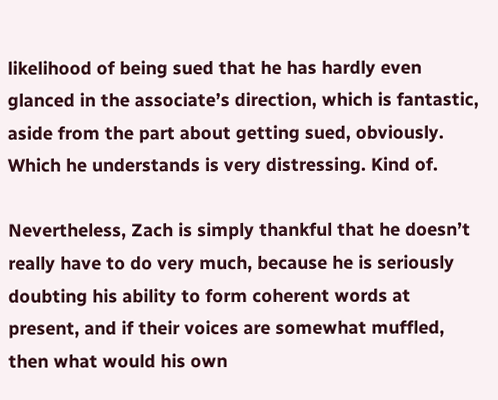likelihood of being sued that he has hardly even glanced in the associate’s direction, which is fantastic, aside from the part about getting sued, obviously. Which he understands is very distressing. Kind of.

Nevertheless, Zach is simply thankful that he doesn’t really have to do very much, because he is seriously doubting his ability to form coherent words at present, and if their voices are somewhat muffled, then what would his own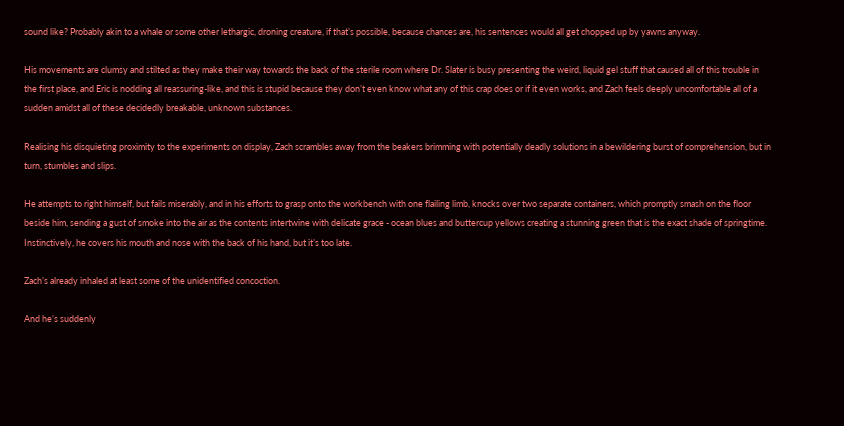sound like? Probably akin to a whale or some other lethargic, droning creature, if that’s possible, because chances are, his sentences would all get chopped up by yawns anyway.

His movements are clumsy and stilted as they make their way towards the back of the sterile room where Dr. Slater is busy presenting the weird, liquid gel stuff that caused all of this trouble in the first place, and Eric is nodding all reassuring-like, and this is stupid because they don’t even know what any of this crap does or if it even works, and Zach feels deeply uncomfortable all of a sudden amidst all of these decidedly breakable, unknown substances.

Realising his disquieting proximity to the experiments on display, Zach scrambles away from the beakers brimming with potentially deadly solutions in a bewildering burst of comprehension, but in turn, stumbles and slips.

He attempts to right himself, but fails miserably, and in his efforts to grasp onto the workbench with one flailing limb, knocks over two separate containers, which promptly smash on the floor beside him, sending a gust of smoke into the air as the contents intertwine with delicate grace - ocean blues and buttercup yellows creating a stunning green that is the exact shade of springtime. Instinctively, he covers his mouth and nose with the back of his hand, but it’s too late.

Zach’s already inhaled at least some of the unidentified concoction.

And he’s suddenly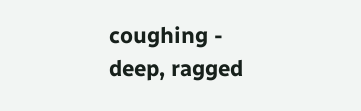coughing - deep, ragged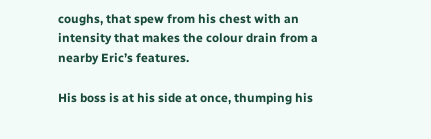coughs, that spew from his chest with an intensity that makes the colour drain from a nearby Eric’s features.

His boss is at his side at once, thumping his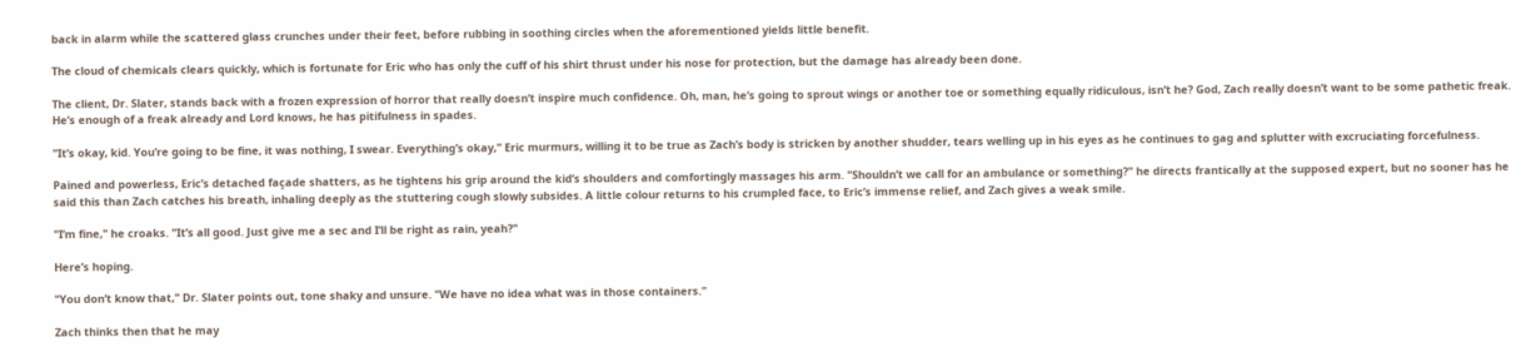back in alarm while the scattered glass crunches under their feet, before rubbing in soothing circles when the aforementioned yields little benefit.

The cloud of chemicals clears quickly, which is fortunate for Eric who has only the cuff of his shirt thrust under his nose for protection, but the damage has already been done.

The client, Dr. Slater, stands back with a frozen expression of horror that really doesn’t inspire much confidence. Oh, man, he’s going to sprout wings or another toe or something equally ridiculous, isn’t he? God, Zach really doesn’t want to be some pathetic freak. He’s enough of a freak already and Lord knows, he has pitifulness in spades.

"It’s okay, kid. You’re going to be fine, it was nothing, I swear. Everything’s okay," Eric murmurs, willing it to be true as Zach’s body is stricken by another shudder, tears welling up in his eyes as he continues to gag and splutter with excruciating forcefulness.

Pained and powerless, Eric’s detached façade shatters, as he tightens his grip around the kid’s shoulders and comfortingly massages his arm. "Shouldn’t we call for an ambulance or something?" he directs frantically at the supposed expert, but no sooner has he said this than Zach catches his breath, inhaling deeply as the stuttering cough slowly subsides. A little colour returns to his crumpled face, to Eric’s immense relief, and Zach gives a weak smile.

"I’m fine," he croaks. "It’s all good. Just give me a sec and I’ll be right as rain, yeah?"

Here’s hoping.

"You don’t know that," Dr. Slater points out, tone shaky and unsure. "We have no idea what was in those containers."

Zach thinks then that he may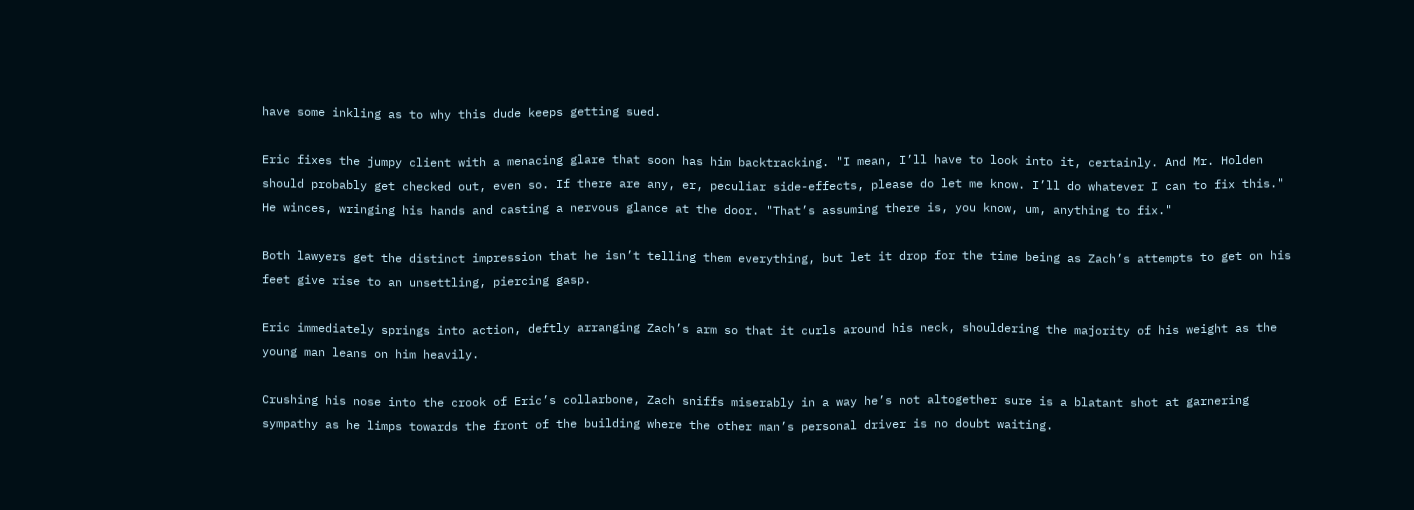have some inkling as to why this dude keeps getting sued.

Eric fixes the jumpy client with a menacing glare that soon has him backtracking. "I mean, I’ll have to look into it, certainly. And Mr. Holden should probably get checked out, even so. If there are any, er, peculiar side-effects, please do let me know. I’ll do whatever I can to fix this." He winces, wringing his hands and casting a nervous glance at the door. "That’s assuming there is, you know, um, anything to fix."

Both lawyers get the distinct impression that he isn’t telling them everything, but let it drop for the time being as Zach’s attempts to get on his feet give rise to an unsettling, piercing gasp.

Eric immediately springs into action, deftly arranging Zach’s arm so that it curls around his neck, shouldering the majority of his weight as the young man leans on him heavily.

Crushing his nose into the crook of Eric’s collarbone, Zach sniffs miserably in a way he’s not altogether sure is a blatant shot at garnering sympathy as he limps towards the front of the building where the other man’s personal driver is no doubt waiting.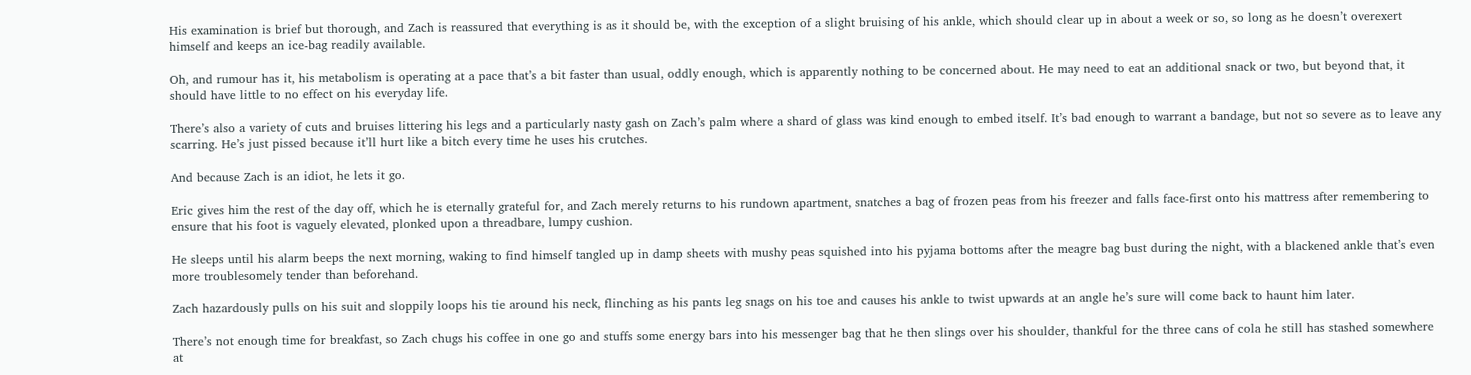His examination is brief but thorough, and Zach is reassured that everything is as it should be, with the exception of a slight bruising of his ankle, which should clear up in about a week or so, so long as he doesn’t overexert himself and keeps an ice-bag readily available.

Oh, and rumour has it, his metabolism is operating at a pace that’s a bit faster than usual, oddly enough, which is apparently nothing to be concerned about. He may need to eat an additional snack or two, but beyond that, it should have little to no effect on his everyday life.

There’s also a variety of cuts and bruises littering his legs and a particularly nasty gash on Zach’s palm where a shard of glass was kind enough to embed itself. It’s bad enough to warrant a bandage, but not so severe as to leave any scarring. He’s just pissed because it’ll hurt like a bitch every time he uses his crutches.

And because Zach is an idiot, he lets it go.

Eric gives him the rest of the day off, which he is eternally grateful for, and Zach merely returns to his rundown apartment, snatches a bag of frozen peas from his freezer and falls face-first onto his mattress after remembering to ensure that his foot is vaguely elevated, plonked upon a threadbare, lumpy cushion.

He sleeps until his alarm beeps the next morning, waking to find himself tangled up in damp sheets with mushy peas squished into his pyjama bottoms after the meagre bag bust during the night, with a blackened ankle that’s even more troublesomely tender than beforehand.

Zach hazardously pulls on his suit and sloppily loops his tie around his neck, flinching as his pants leg snags on his toe and causes his ankle to twist upwards at an angle he’s sure will come back to haunt him later.

There’s not enough time for breakfast, so Zach chugs his coffee in one go and stuffs some energy bars into his messenger bag that he then slings over his shoulder, thankful for the three cans of cola he still has stashed somewhere at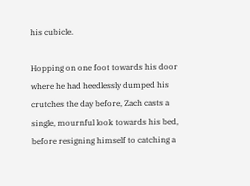his cubicle.

Hopping on one foot towards his door where he had heedlessly dumped his crutches the day before, Zach casts a single, mournful look towards his bed, before resigning himself to catching a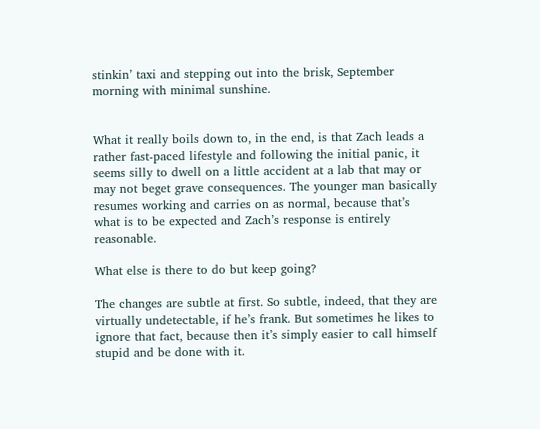stinkin’ taxi and stepping out into the brisk, September morning with minimal sunshine.


What it really boils down to, in the end, is that Zach leads a rather fast-paced lifestyle and following the initial panic, it seems silly to dwell on a little accident at a lab that may or may not beget grave consequences. The younger man basically resumes working and carries on as normal, because that’s what is to be expected and Zach’s response is entirely reasonable.

What else is there to do but keep going?

The changes are subtle at first. So subtle, indeed, that they are virtually undetectable, if he’s frank. But sometimes he likes to ignore that fact, because then it’s simply easier to call himself stupid and be done with it.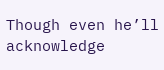Though even he’ll acknowledge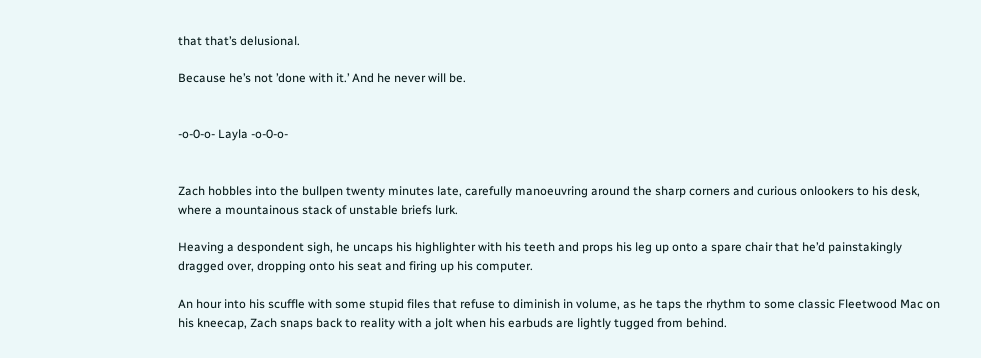that that’s delusional.

Because he’s not ’done with it.’ And he never will be.


-o-0-o- Layla -o-0-o-


Zach hobbles into the bullpen twenty minutes late, carefully manoeuvring around the sharp corners and curious onlookers to his desk, where a mountainous stack of unstable briefs lurk.

Heaving a despondent sigh, he uncaps his highlighter with his teeth and props his leg up onto a spare chair that he’d painstakingly dragged over, dropping onto his seat and firing up his computer.

An hour into his scuffle with some stupid files that refuse to diminish in volume, as he taps the rhythm to some classic Fleetwood Mac on his kneecap, Zach snaps back to reality with a jolt when his earbuds are lightly tugged from behind.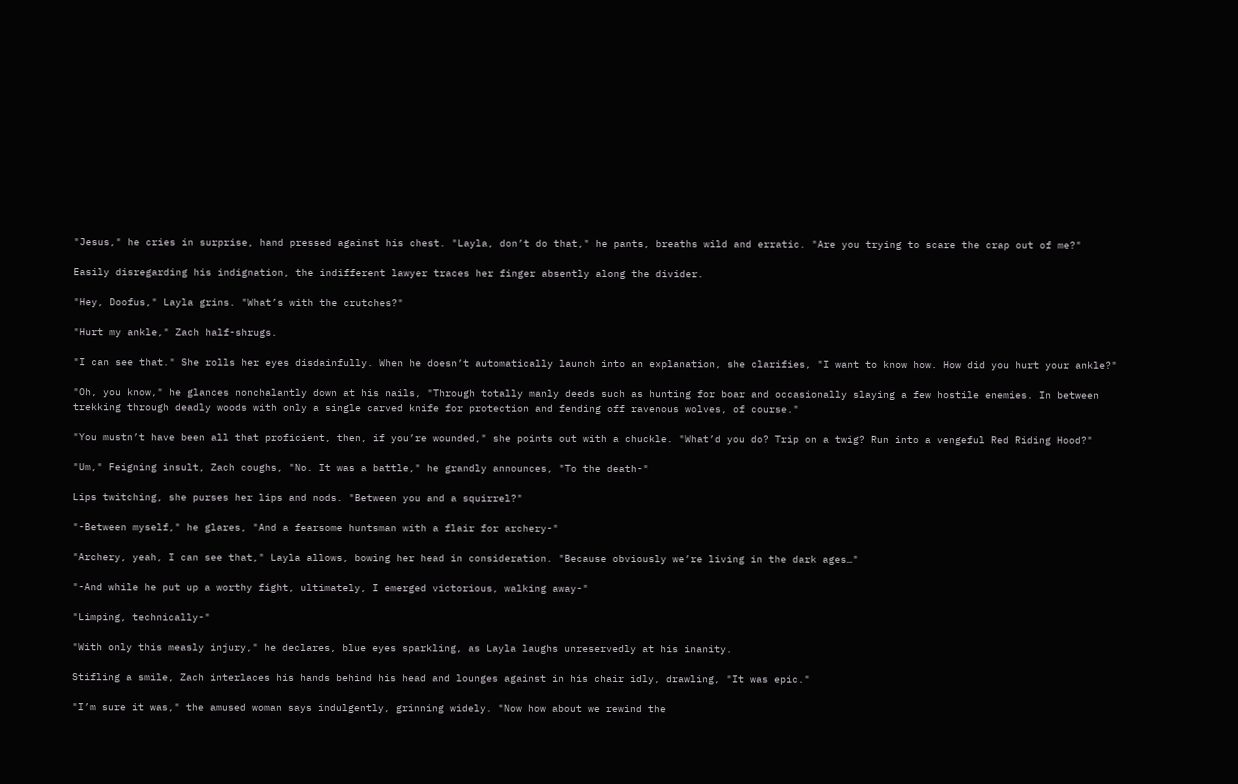"Jesus," he cries in surprise, hand pressed against his chest. "Layla, don’t do that," he pants, breaths wild and erratic. "Are you trying to scare the crap out of me?"

Easily disregarding his indignation, the indifferent lawyer traces her finger absently along the divider.

"Hey, Doofus," Layla grins. "What’s with the crutches?"

"Hurt my ankle," Zach half-shrugs.

"I can see that." She rolls her eyes disdainfully. When he doesn’t automatically launch into an explanation, she clarifies, "I want to know how. How did you hurt your ankle?"

"Oh, you know," he glances nonchalantly down at his nails, "Through totally manly deeds such as hunting for boar and occasionally slaying a few hostile enemies. In between trekking through deadly woods with only a single carved knife for protection and fending off ravenous wolves, of course."

"You mustn’t have been all that proficient, then, if you’re wounded," she points out with a chuckle. "What’d you do? Trip on a twig? Run into a vengeful Red Riding Hood?"

"Um," Feigning insult, Zach coughs, "No. It was a battle," he grandly announces, "To the death-"

Lips twitching, she purses her lips and nods. "Between you and a squirrel?"

"-Between myself," he glares, "And a fearsome huntsman with a flair for archery-"

"Archery, yeah, I can see that," Layla allows, bowing her head in consideration. "Because obviously we’re living in the dark ages…"

"-And while he put up a worthy fight, ultimately, I emerged victorious, walking away-"

"Limping, technically-"

"With only this measly injury," he declares, blue eyes sparkling, as Layla laughs unreservedly at his inanity.

Stifling a smile, Zach interlaces his hands behind his head and lounges against in his chair idly, drawling, "It was epic."

"I’m sure it was," the amused woman says indulgently, grinning widely. "Now how about we rewind the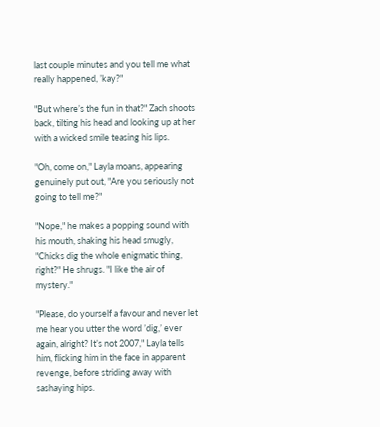last couple minutes and you tell me what really happened, ’kay?"

"But where’s the fun in that?" Zach shoots back, tilting his head and looking up at her with a wicked smile teasing his lips.

"Oh, come on," Layla moans, appearing genuinely put out, "Are you seriously not going to tell me?"

"Nope," he makes a popping sound with his mouth, shaking his head smugly, "Chicks dig the whole enigmatic thing, right?" He shrugs. "I like the air of mystery."

"Please, do yourself a favour and never let me hear you utter the word ’dig,’ ever again, alright? It’s not 2007," Layla tells him, flicking him in the face in apparent revenge, before striding away with sashaying hips.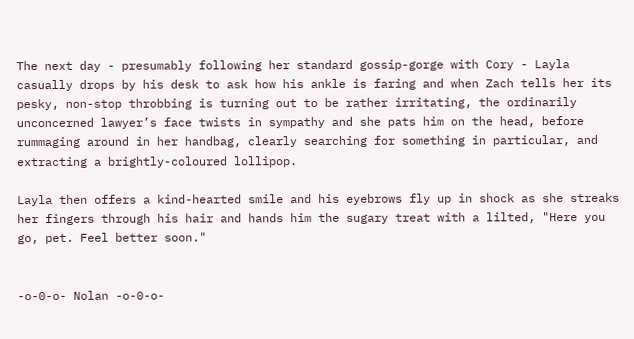The next day - presumably following her standard gossip-gorge with Cory - Layla casually drops by his desk to ask how his ankle is faring and when Zach tells her its pesky, non-stop throbbing is turning out to be rather irritating, the ordinarily unconcerned lawyer’s face twists in sympathy and she pats him on the head, before rummaging around in her handbag, clearly searching for something in particular, and extracting a brightly-coloured lollipop.

Layla then offers a kind-hearted smile and his eyebrows fly up in shock as she streaks her fingers through his hair and hands him the sugary treat with a lilted, "Here you go, pet. Feel better soon."


-o-0-o- Nolan -o-0-o-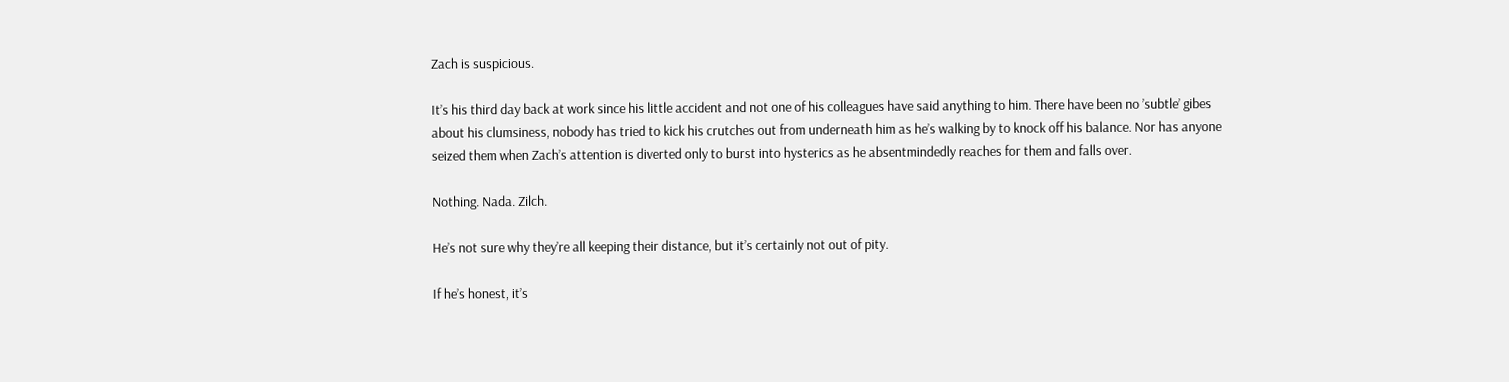Zach is suspicious.

It’s his third day back at work since his little accident and not one of his colleagues have said anything to him. There have been no ’subtle’ gibes about his clumsiness, nobody has tried to kick his crutches out from underneath him as he’s walking by to knock off his balance. Nor has anyone seized them when Zach’s attention is diverted only to burst into hysterics as he absentmindedly reaches for them and falls over.

Nothing. Nada. Zilch.

He’s not sure why they’re all keeping their distance, but it’s certainly not out of pity.

If he’s honest, it’s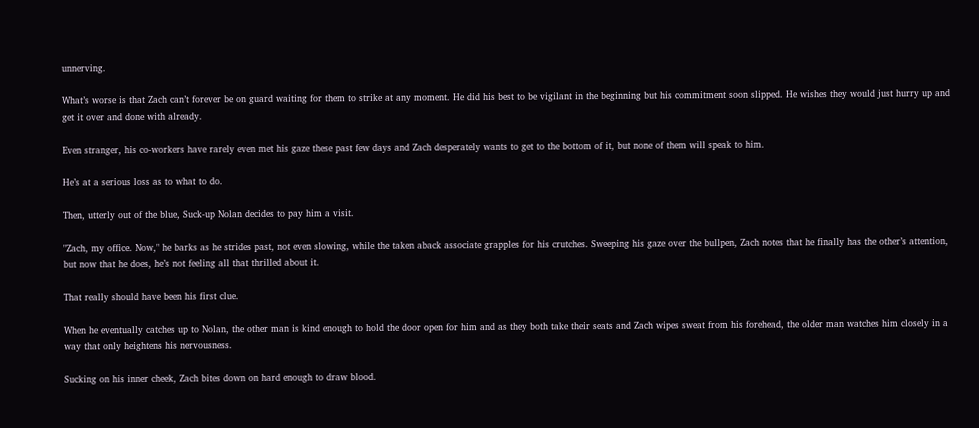unnerving.

What’s worse is that Zach can’t forever be on guard waiting for them to strike at any moment. He did his best to be vigilant in the beginning but his commitment soon slipped. He wishes they would just hurry up and get it over and done with already.

Even stranger, his co-workers have rarely even met his gaze these past few days and Zach desperately wants to get to the bottom of it, but none of them will speak to him.

He’s at a serious loss as to what to do.

Then, utterly out of the blue, Suck-up Nolan decides to pay him a visit.

"Zach, my office. Now," he barks as he strides past, not even slowing, while the taken aback associate grapples for his crutches. Sweeping his gaze over the bullpen, Zach notes that he finally has the other’s attention, but now that he does, he’s not feeling all that thrilled about it.

That really should have been his first clue.

When he eventually catches up to Nolan, the other man is kind enough to hold the door open for him and as they both take their seats and Zach wipes sweat from his forehead, the older man watches him closely in a way that only heightens his nervousness.

Sucking on his inner cheek, Zach bites down on hard enough to draw blood.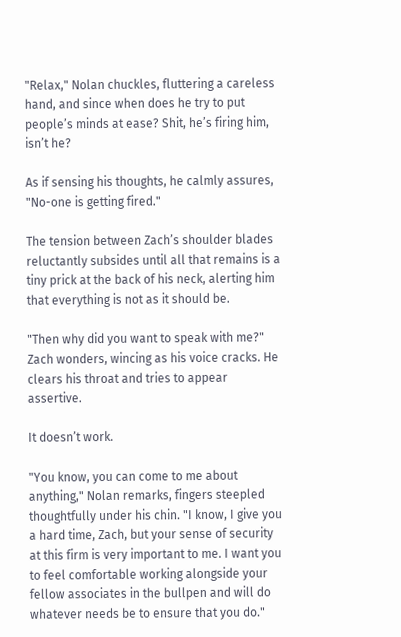"Relax," Nolan chuckles, fluttering a careless hand, and since when does he try to put people’s minds at ease? Shit, he’s firing him, isn’t he?

As if sensing his thoughts, he calmly assures, "No-one is getting fired."

The tension between Zach’s shoulder blades reluctantly subsides until all that remains is a tiny prick at the back of his neck, alerting him that everything is not as it should be.

"Then why did you want to speak with me?" Zach wonders, wincing as his voice cracks. He clears his throat and tries to appear assertive.

It doesn’t work.

"You know, you can come to me about anything," Nolan remarks, fingers steepled thoughtfully under his chin. "I know, I give you a hard time, Zach, but your sense of security at this firm is very important to me. I want you to feel comfortable working alongside your fellow associates in the bullpen and will do whatever needs be to ensure that you do."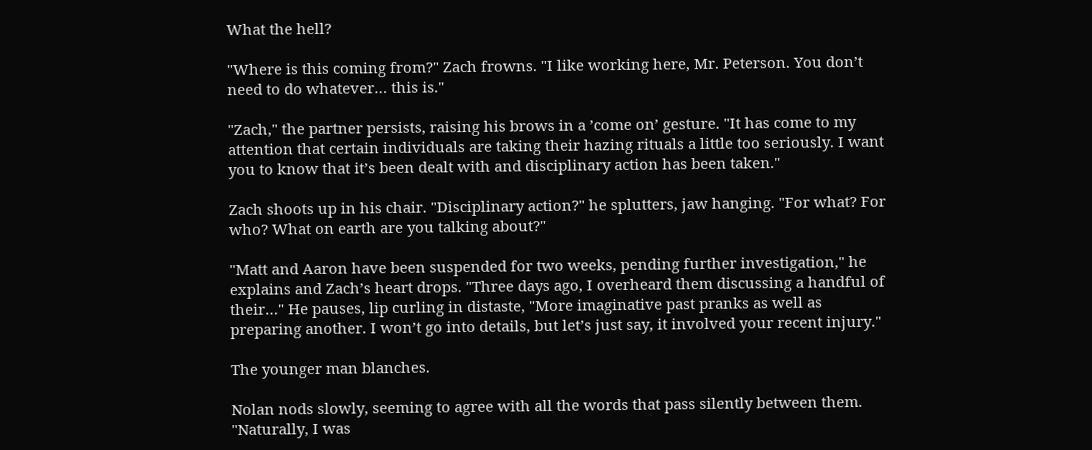What the hell?

"Where is this coming from?" Zach frowns. "I like working here, Mr. Peterson. You don’t need to do whatever… this is."

"Zach," the partner persists, raising his brows in a ’come on’ gesture. "It has come to my attention that certain individuals are taking their hazing rituals a little too seriously. I want you to know that it’s been dealt with and disciplinary action has been taken."

Zach shoots up in his chair. "Disciplinary action?" he splutters, jaw hanging. "For what? For who? What on earth are you talking about?"

"Matt and Aaron have been suspended for two weeks, pending further investigation," he explains and Zach’s heart drops. "Three days ago, I overheard them discussing a handful of their…" He pauses, lip curling in distaste, "More imaginative past pranks as well as preparing another. I won’t go into details, but let’s just say, it involved your recent injury."

The younger man blanches.

Nolan nods slowly, seeming to agree with all the words that pass silently between them. "Naturally, I was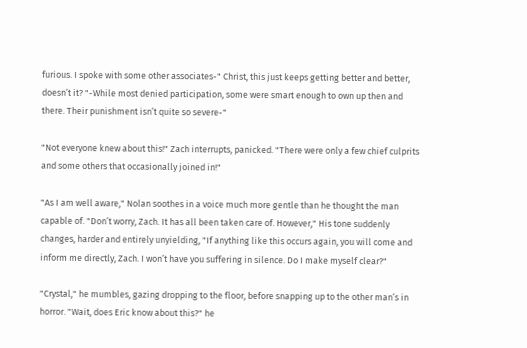furious. I spoke with some other associates-" Christ, this just keeps getting better and better, doesn’t it? "-While most denied participation, some were smart enough to own up then and there. Their punishment isn’t quite so severe-"

"Not everyone knew about this!" Zach interrupts, panicked. "There were only a few chief culprits and some others that occasionally joined in!"

"As I am well aware," Nolan soothes in a voice much more gentle than he thought the man capable of. "Don’t worry, Zach. It has all been taken care of. However," His tone suddenly changes, harder and entirely unyielding, "If anything like this occurs again, you will come and inform me directly, Zach. I won’t have you suffering in silence. Do I make myself clear?"

"Crystal," he mumbles, gazing dropping to the floor, before snapping up to the other man’s in horror. "Wait, does Eric know about this?" he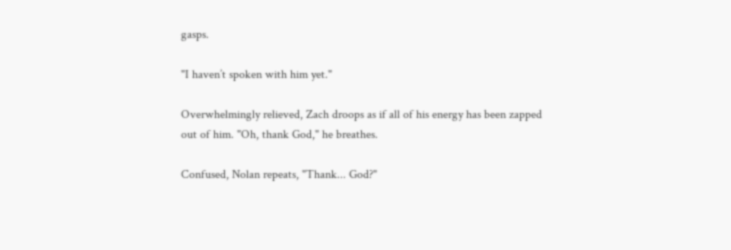gasps.

"I haven’t spoken with him yet."

Overwhelmingly relieved, Zach droops as if all of his energy has been zapped out of him. "Oh, thank God," he breathes.

Confused, Nolan repeats, "Thank... God?"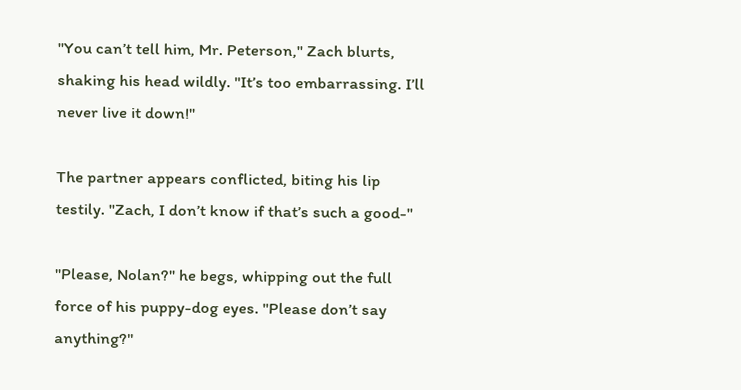"You can’t tell him, Mr. Peterson," Zach blurts, shaking his head wildly. "It’s too embarrassing. I’ll never live it down!"

The partner appears conflicted, biting his lip testily. "Zach, I don’t know if that’s such a good-"

"Please, Nolan?" he begs, whipping out the full force of his puppy-dog eyes. "Please don’t say anything?"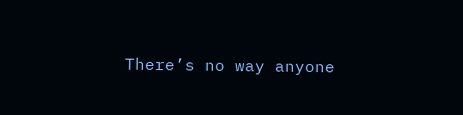There’s no way anyone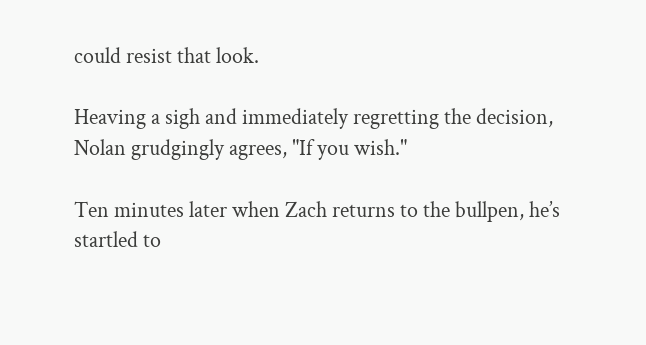could resist that look.

Heaving a sigh and immediately regretting the decision, Nolan grudgingly agrees, "If you wish."

Ten minutes later when Zach returns to the bullpen, he’s startled to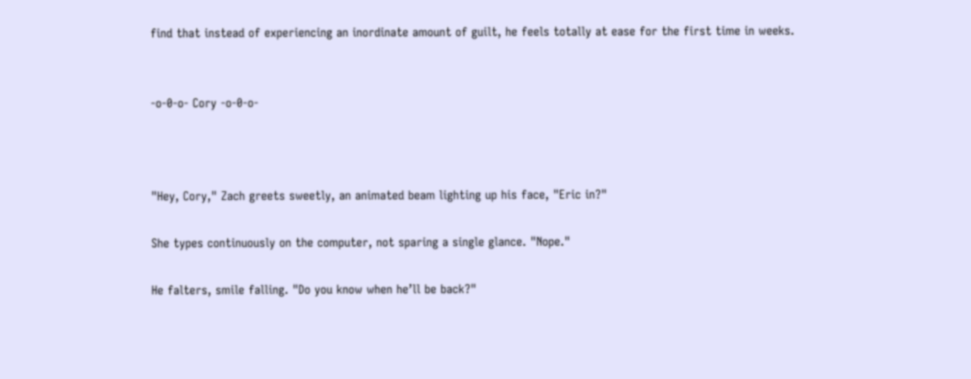find that instead of experiencing an inordinate amount of guilt, he feels totally at ease for the first time in weeks.


-o-0-o- Cory -o-0-o-



"Hey, Cory," Zach greets sweetly, an animated beam lighting up his face, "Eric in?"

She types continuously on the computer, not sparing a single glance. "Nope."

He falters, smile falling. "Do you know when he’ll be back?"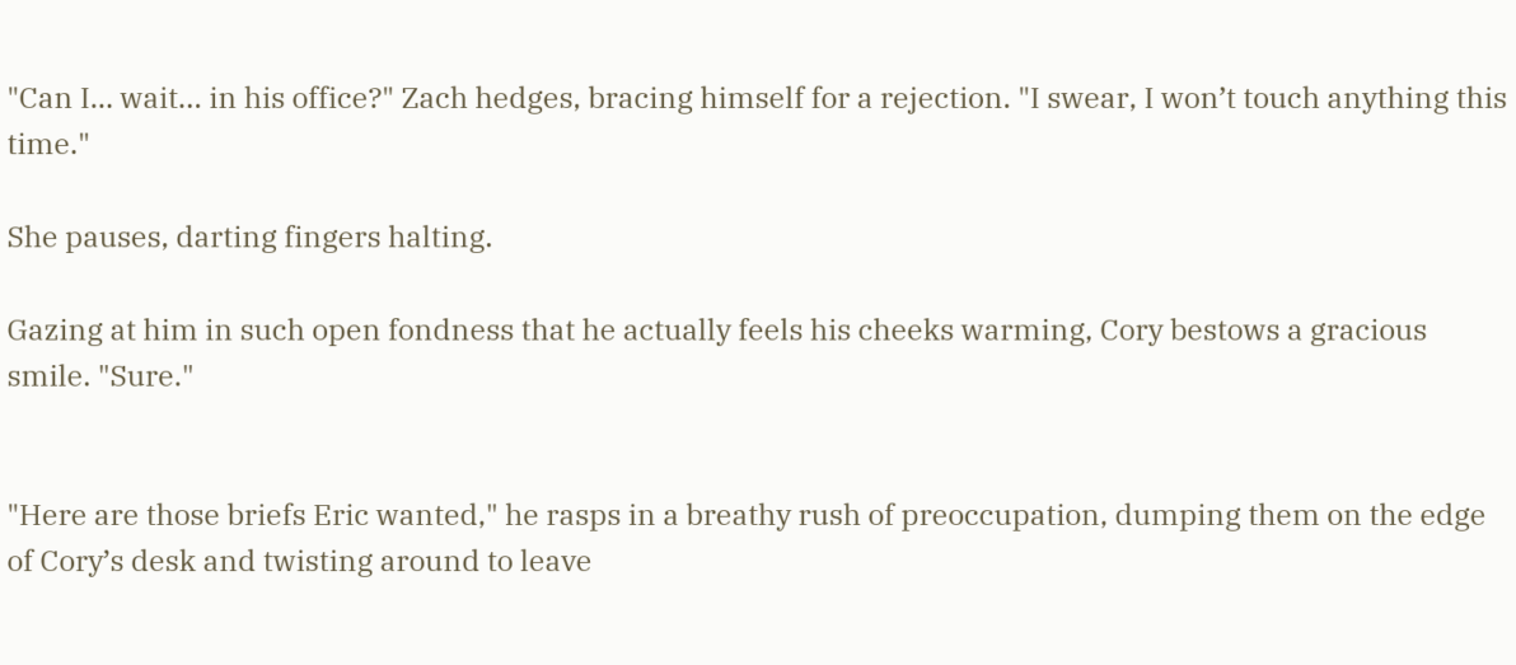"Can I… wait... in his office?" Zach hedges, bracing himself for a rejection. "I swear, I won’t touch anything this time."

She pauses, darting fingers halting.

Gazing at him in such open fondness that he actually feels his cheeks warming, Cory bestows a gracious smile. "Sure."


"Here are those briefs Eric wanted," he rasps in a breathy rush of preoccupation, dumping them on the edge of Cory’s desk and twisting around to leave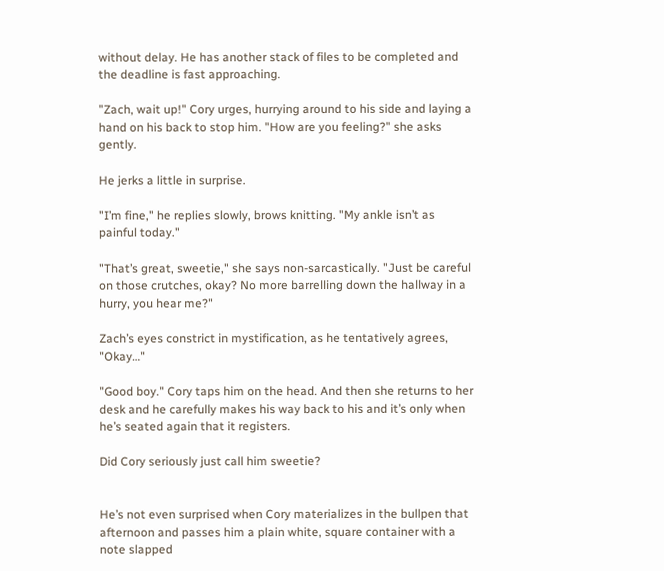without delay. He has another stack of files to be completed and the deadline is fast approaching.

"Zach, wait up!" Cory urges, hurrying around to his side and laying a hand on his back to stop him. "How are you feeling?" she asks gently.

He jerks a little in surprise.

"I’m fine," he replies slowly, brows knitting. "My ankle isn’t as painful today."

"That’s great, sweetie," she says non-sarcastically. "Just be careful on those crutches, okay? No more barrelling down the hallway in a hurry, you hear me?"

Zach’s eyes constrict in mystification, as he tentatively agrees, "Okay…"

"Good boy." Cory taps him on the head. And then she returns to her desk and he carefully makes his way back to his and it’s only when he’s seated again that it registers.

Did Cory seriously just call him sweetie?


He’s not even surprised when Cory materializes in the bullpen that afternoon and passes him a plain white, square container with a note slapped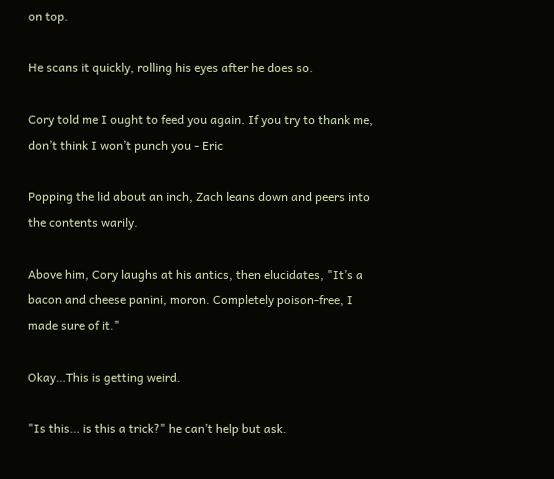on top.

He scans it quickly, rolling his eyes after he does so.

Cory told me I ought to feed you again. If you try to thank me, don’t think I won’t punch you - Eric

Popping the lid about an inch, Zach leans down and peers into the contents warily.

Above him, Cory laughs at his antics, then elucidates, "It’s a bacon and cheese panini, moron. Completely poison-free, I made sure of it."

Okay…This is getting weird.

"Is this… is this a trick?" he can’t help but ask.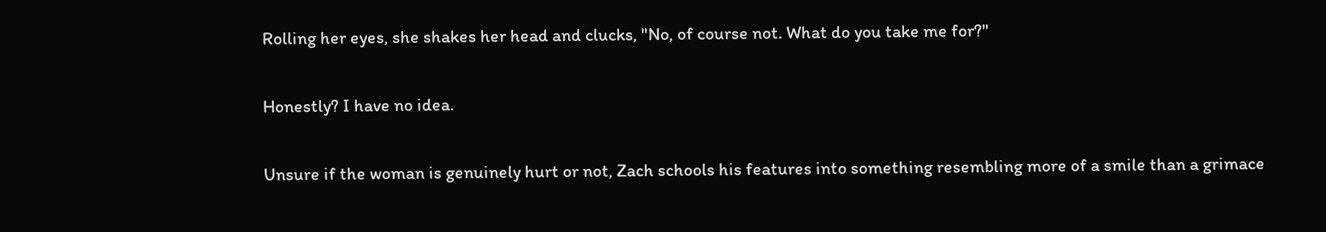Rolling her eyes, she shakes her head and clucks, "No, of course not. What do you take me for?"

Honestly? I have no idea.

Unsure if the woman is genuinely hurt or not, Zach schools his features into something resembling more of a smile than a grimace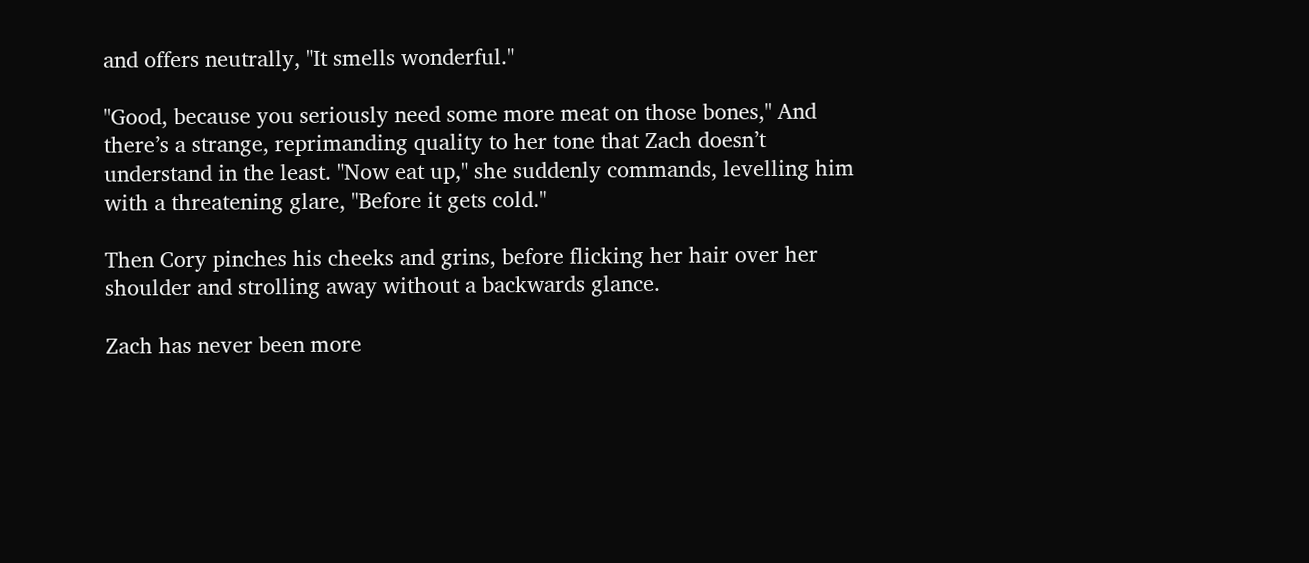and offers neutrally, "It smells wonderful."

"Good, because you seriously need some more meat on those bones," And there’s a strange, reprimanding quality to her tone that Zach doesn’t understand in the least. "Now eat up," she suddenly commands, levelling him with a threatening glare, "Before it gets cold."

Then Cory pinches his cheeks and grins, before flicking her hair over her shoulder and strolling away without a backwards glance.

Zach has never been more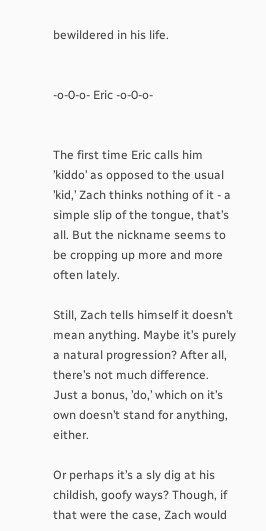bewildered in his life.


-o-0-o- Eric -o-0-o-


The first time Eric calls him ’kiddo’ as opposed to the usual ’kid,’ Zach thinks nothing of it - a simple slip of the tongue, that’s all. But the nickname seems to be cropping up more and more often lately.

Still, Zach tells himself it doesn’t mean anything. Maybe it’s purely a natural progression? After all, there’s not much difference. Just a bonus, ’do,’ which on it’s own doesn’t stand for anything, either.

Or perhaps it’s a sly dig at his childish, goofy ways? Though, if that were the case, Zach would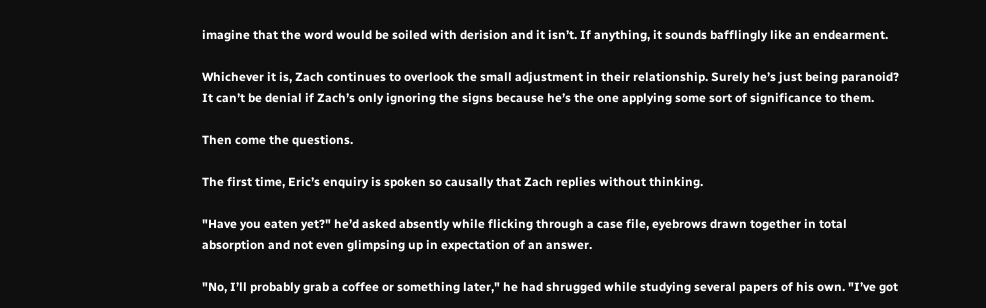imagine that the word would be soiled with derision and it isn’t. If anything, it sounds bafflingly like an endearment.

Whichever it is, Zach continues to overlook the small adjustment in their relationship. Surely he’s just being paranoid? It can’t be denial if Zach’s only ignoring the signs because he’s the one applying some sort of significance to them.

Then come the questions.

The first time, Eric’s enquiry is spoken so causally that Zach replies without thinking.

"Have you eaten yet?" he’d asked absently while flicking through a case file, eyebrows drawn together in total absorption and not even glimpsing up in expectation of an answer.

"No, I’ll probably grab a coffee or something later," he had shrugged while studying several papers of his own. "I’ve got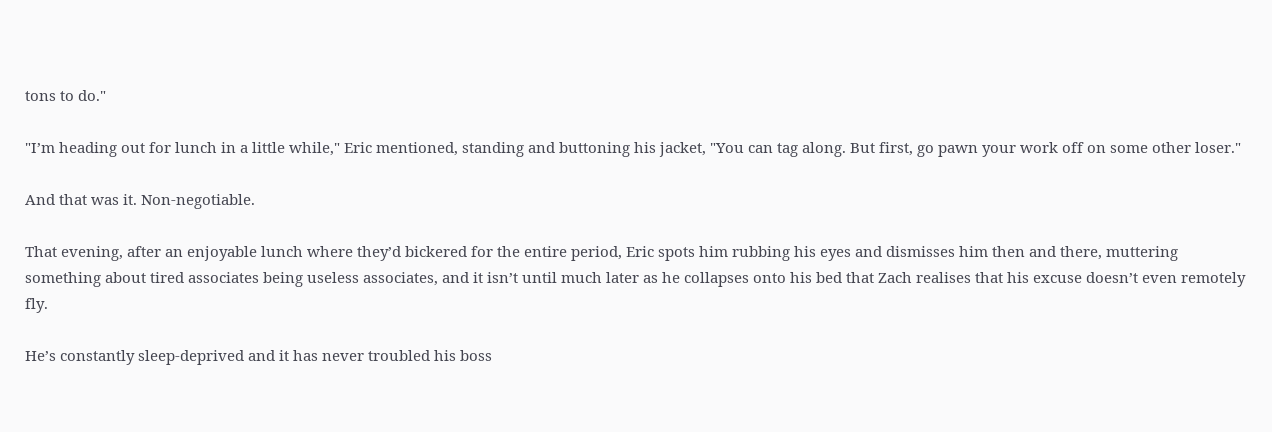tons to do."

"I’m heading out for lunch in a little while," Eric mentioned, standing and buttoning his jacket, "You can tag along. But first, go pawn your work off on some other loser."

And that was it. Non-negotiable.

That evening, after an enjoyable lunch where they’d bickered for the entire period, Eric spots him rubbing his eyes and dismisses him then and there, muttering something about tired associates being useless associates, and it isn’t until much later as he collapses onto his bed that Zach realises that his excuse doesn’t even remotely fly.

He’s constantly sleep-deprived and it has never troubled his boss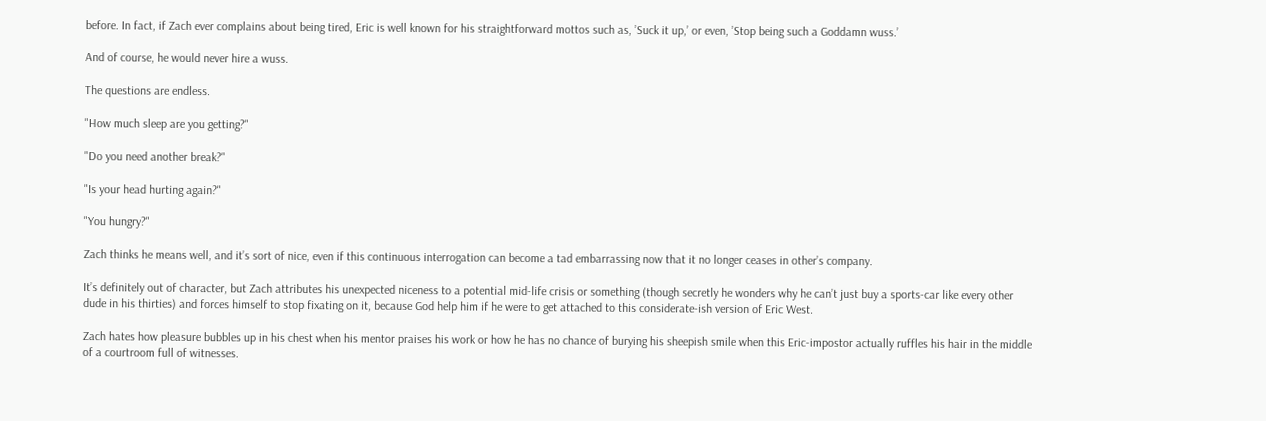before. In fact, if Zach ever complains about being tired, Eric is well known for his straightforward mottos such as, ’Suck it up,’ or even, ’Stop being such a Goddamn wuss.’

And of course, he would never hire a wuss.

The questions are endless.

"How much sleep are you getting?"

"Do you need another break?"

"Is your head hurting again?"

"You hungry?"

Zach thinks he means well, and it’s sort of nice, even if this continuous interrogation can become a tad embarrassing now that it no longer ceases in other’s company.

It’s definitely out of character, but Zach attributes his unexpected niceness to a potential mid-life crisis or something (though secretly he wonders why he can’t just buy a sports-car like every other dude in his thirties) and forces himself to stop fixating on it, because God help him if he were to get attached to this considerate-ish version of Eric West.

Zach hates how pleasure bubbles up in his chest when his mentor praises his work or how he has no chance of burying his sheepish smile when this Eric-impostor actually ruffles his hair in the middle of a courtroom full of witnesses.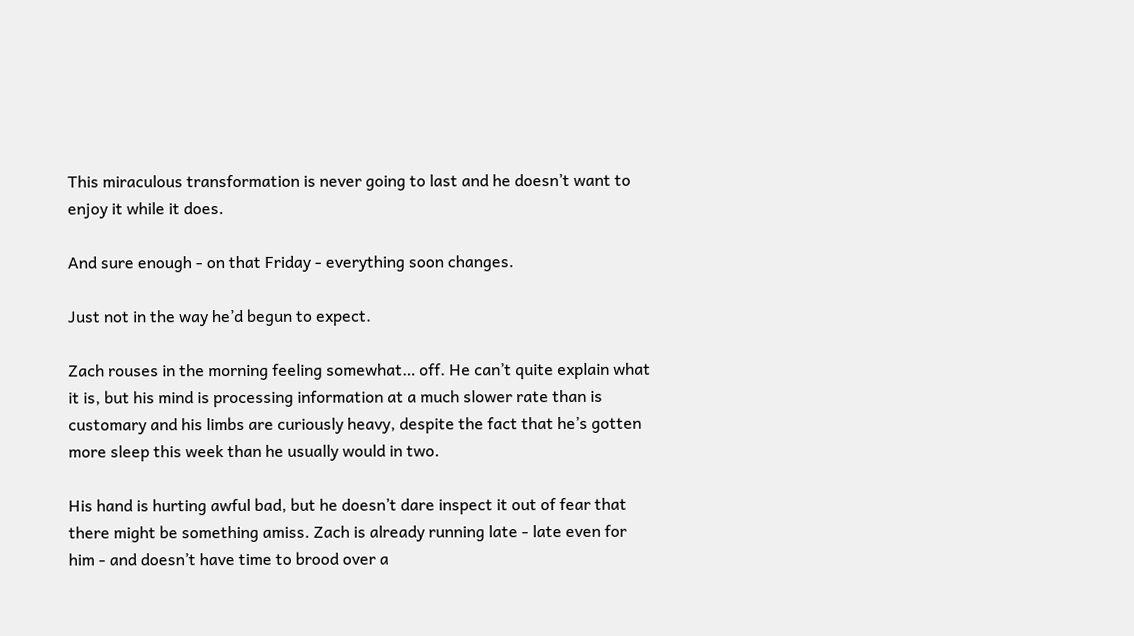This miraculous transformation is never going to last and he doesn’t want to enjoy it while it does.

And sure enough - on that Friday - everything soon changes.

Just not in the way he’d begun to expect.

Zach rouses in the morning feeling somewhat… off. He can’t quite explain what it is, but his mind is processing information at a much slower rate than is customary and his limbs are curiously heavy, despite the fact that he’s gotten more sleep this week than he usually would in two.

His hand is hurting awful bad, but he doesn’t dare inspect it out of fear that there might be something amiss. Zach is already running late - late even for him - and doesn’t have time to brood over a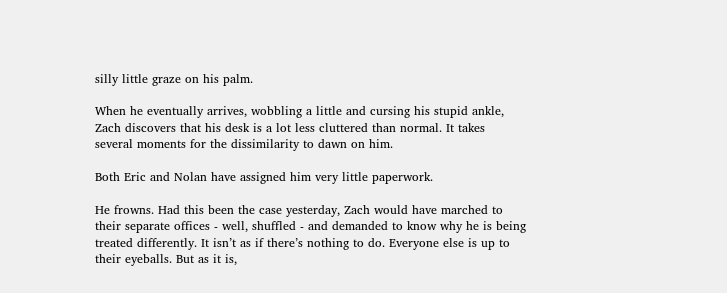silly little graze on his palm.

When he eventually arrives, wobbling a little and cursing his stupid ankle, Zach discovers that his desk is a lot less cluttered than normal. It takes several moments for the dissimilarity to dawn on him.

Both Eric and Nolan have assigned him very little paperwork.

He frowns. Had this been the case yesterday, Zach would have marched to their separate offices - well, shuffled - and demanded to know why he is being treated differently. It isn’t as if there’s nothing to do. Everyone else is up to their eyeballs. But as it is,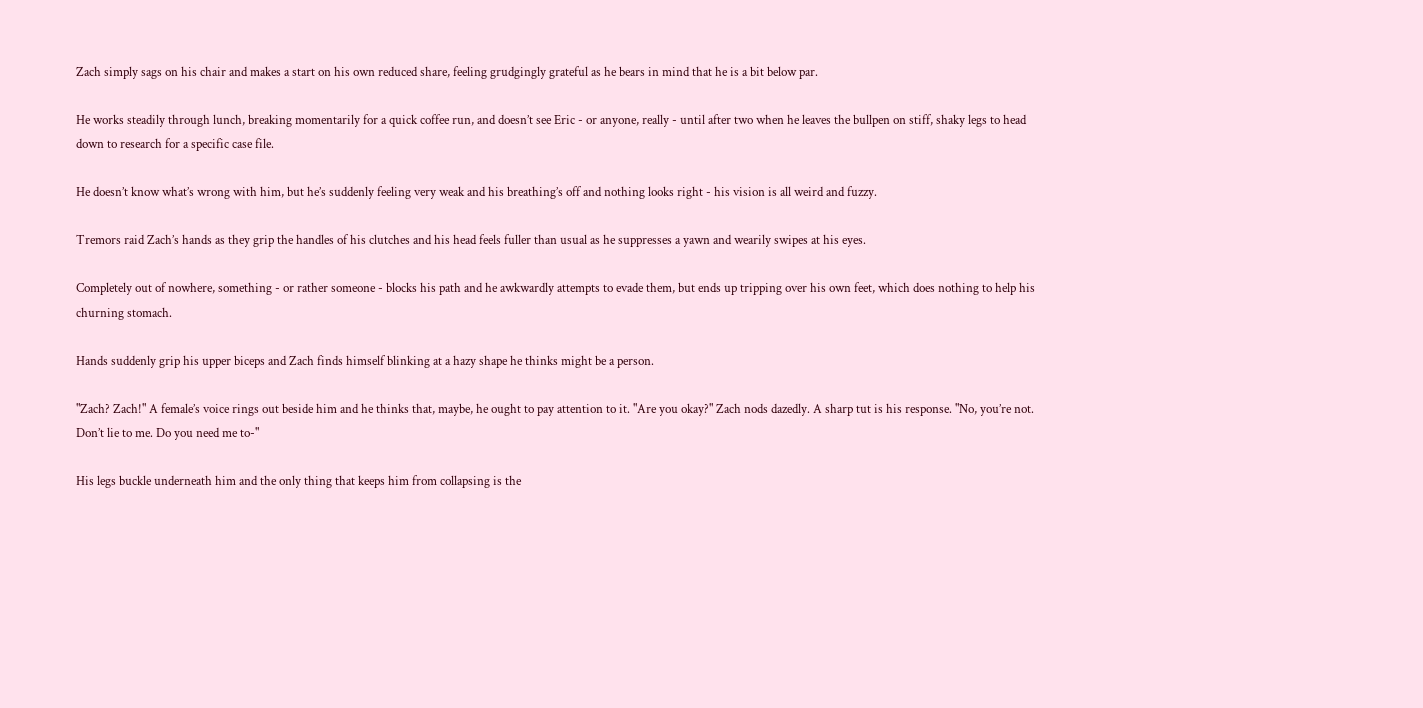Zach simply sags on his chair and makes a start on his own reduced share, feeling grudgingly grateful as he bears in mind that he is a bit below par.

He works steadily through lunch, breaking momentarily for a quick coffee run, and doesn’t see Eric - or anyone, really - until after two when he leaves the bullpen on stiff, shaky legs to head down to research for a specific case file.

He doesn’t know what’s wrong with him, but he’s suddenly feeling very weak and his breathing’s off and nothing looks right - his vision is all weird and fuzzy.

Tremors raid Zach’s hands as they grip the handles of his clutches and his head feels fuller than usual as he suppresses a yawn and wearily swipes at his eyes.

Completely out of nowhere, something - or rather someone - blocks his path and he awkwardly attempts to evade them, but ends up tripping over his own feet, which does nothing to help his churning stomach.

Hands suddenly grip his upper biceps and Zach finds himself blinking at a hazy shape he thinks might be a person.

"Zach? Zach!" A female’s voice rings out beside him and he thinks that, maybe, he ought to pay attention to it. "Are you okay?" Zach nods dazedly. A sharp tut is his response. "No, you’re not. Don’t lie to me. Do you need me to-"

His legs buckle underneath him and the only thing that keeps him from collapsing is the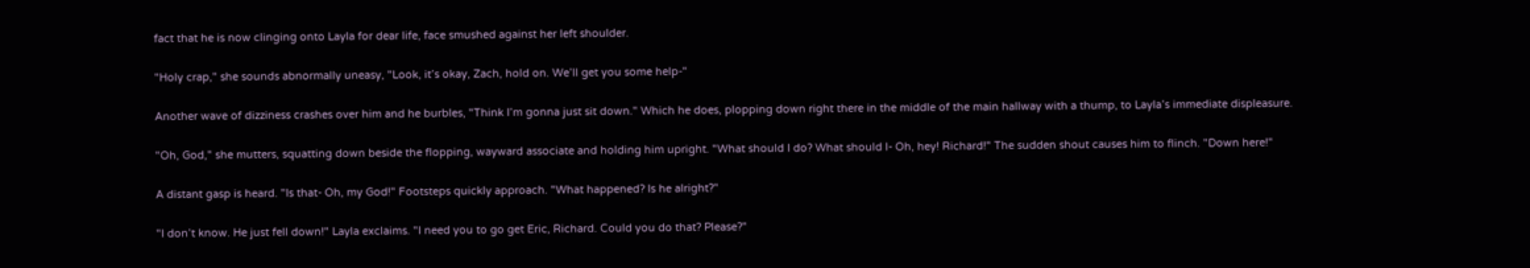fact that he is now clinging onto Layla for dear life, face smushed against her left shoulder.

"Holy crap," she sounds abnormally uneasy, "Look, it’s okay, Zach, hold on. We’ll get you some help-"

Another wave of dizziness crashes over him and he burbles, "Think I’m gonna just sit down." Which he does, plopping down right there in the middle of the main hallway with a thump, to Layla’s immediate displeasure.

"Oh, God," she mutters, squatting down beside the flopping, wayward associate and holding him upright. "What should I do? What should I- Oh, hey! Richard!" The sudden shout causes him to flinch. "Down here!"

A distant gasp is heard. "Is that- Oh, my God!" Footsteps quickly approach. "What happened? Is he alright?"

"I don’t know. He just fell down!" Layla exclaims. "I need you to go get Eric, Richard. Could you do that? Please?"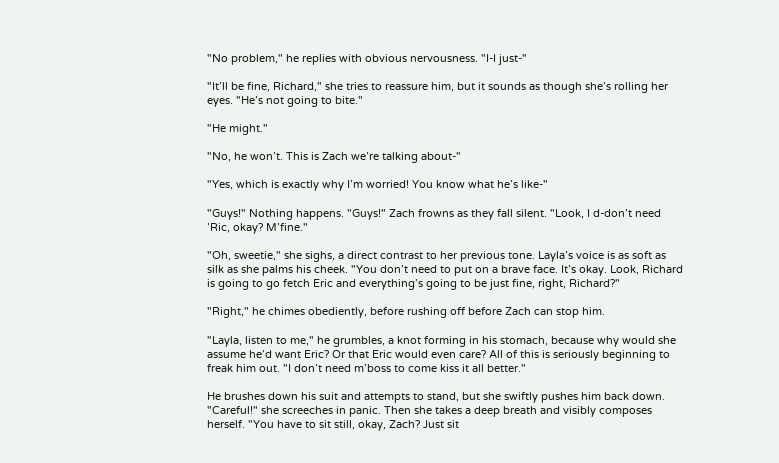"No problem," he replies with obvious nervousness. "I-I just-"

"It’ll be fine, Richard," she tries to reassure him, but it sounds as though she’s rolling her eyes. "He’s not going to bite."

"He might."

"No, he won’t. This is Zach we’re talking about-"

"Yes, which is exactly why I’m worried! You know what he’s like-"

"Guys!" Nothing happens. "Guys!" Zach frowns as they fall silent. "Look, I d-don’t need ’Ric, okay? M’fine."

"Oh, sweetie," she sighs, a direct contrast to her previous tone. Layla’s voice is as soft as silk as she palms his cheek. "You don’t need to put on a brave face. It’s okay. Look, Richard is going to go fetch Eric and everything’s going to be just fine, right, Richard?"

"Right," he chimes obediently, before rushing off before Zach can stop him.

"Layla, listen to me," he grumbles, a knot forming in his stomach, because why would she assume he’d want Eric? Or that Eric would even care? All of this is seriously beginning to freak him out. "I don’t need m’boss to come kiss it all better."

He brushes down his suit and attempts to stand, but she swiftly pushes him back down. "Careful!" she screeches in panic. Then she takes a deep breath and visibly composes herself. "You have to sit still, okay, Zach? Just sit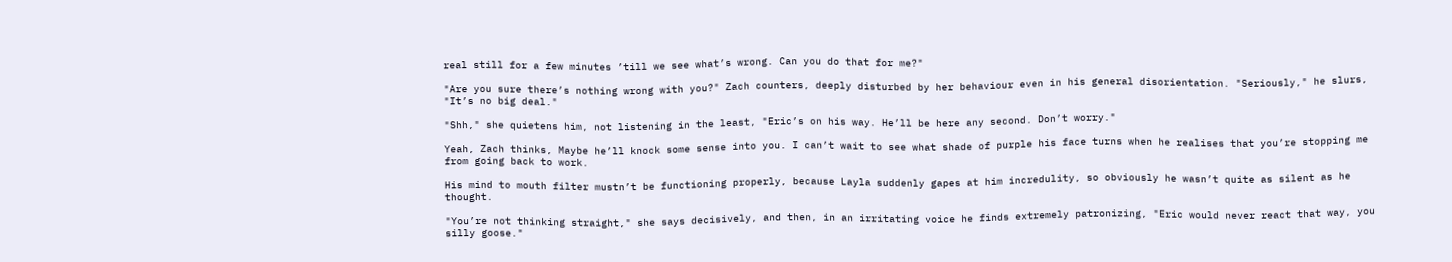real still for a few minutes ’till we see what’s wrong. Can you do that for me?"

"Are you sure there’s nothing wrong with you?" Zach counters, deeply disturbed by her behaviour even in his general disorientation. "Seriously," he slurs, "It’s no big deal."

"Shh," she quietens him, not listening in the least, "Eric’s on his way. He’ll be here any second. Don’t worry."

Yeah, Zach thinks, Maybe he’ll knock some sense into you. I can’t wait to see what shade of purple his face turns when he realises that you’re stopping me from going back to work.

His mind to mouth filter mustn’t be functioning properly, because Layla suddenly gapes at him incredulity, so obviously he wasn’t quite as silent as he thought.

"You’re not thinking straight," she says decisively, and then, in an irritating voice he finds extremely patronizing, "Eric would never react that way, you silly goose."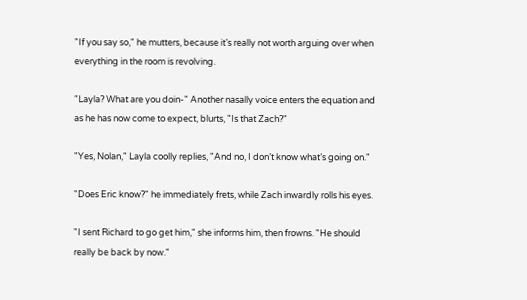"If you say so," he mutters, because it’s really not worth arguing over when everything in the room is revolving.

"Layla? What are you doin-" Another nasally voice enters the equation and as he has now come to expect, blurts, "Is that Zach?"

"Yes, Nolan," Layla coolly replies, "And no, I don’t know what’s going on."

"Does Eric know?" he immediately frets, while Zach inwardly rolls his eyes.

"I sent Richard to go get him," she informs him, then frowns. "He should really be back by now."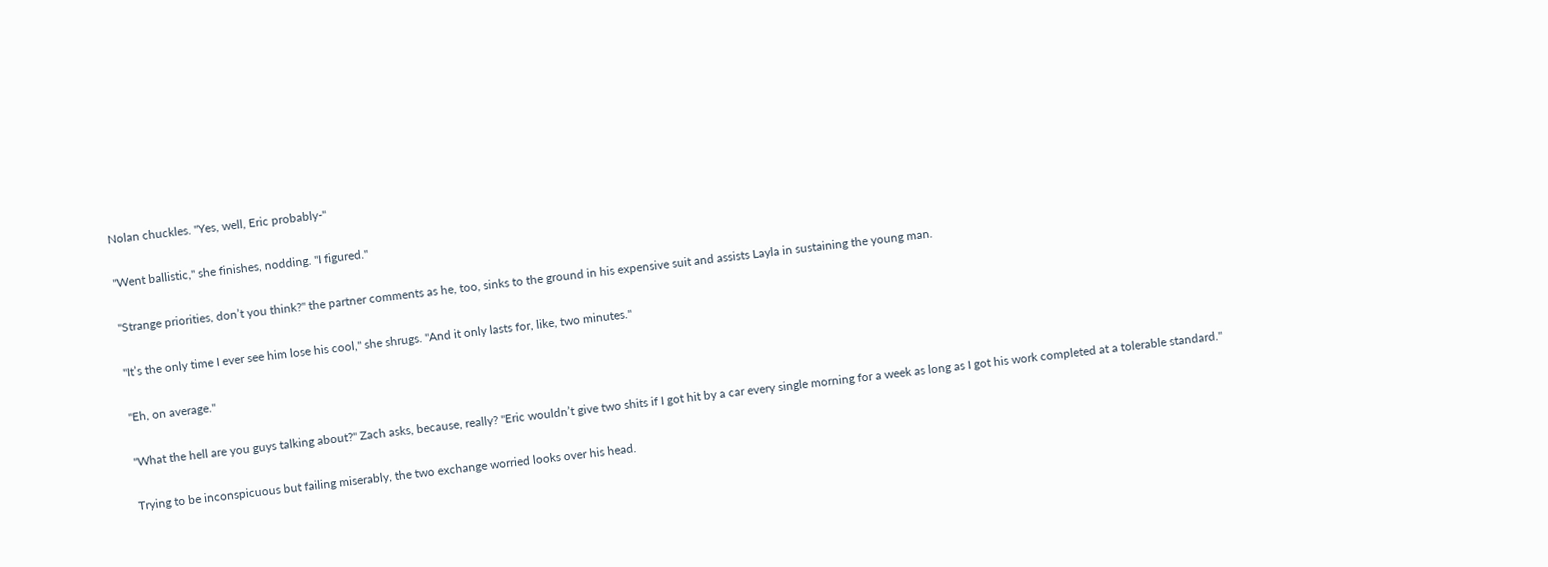Nolan chuckles. "Yes, well, Eric probably-"

"Went ballistic," she finishes, nodding. "I figured."

"Strange priorities, don’t you think?" the partner comments as he, too, sinks to the ground in his expensive suit and assists Layla in sustaining the young man.

"It’s the only time I ever see him lose his cool," she shrugs. "And it only lasts for, like, two minutes."

"Eh, on average."

"What the hell are you guys talking about?" Zach asks, because, really? "Eric wouldn’t give two shits if I got hit by a car every single morning for a week as long as I got his work completed at a tolerable standard."

Trying to be inconspicuous but failing miserably, the two exchange worried looks over his head.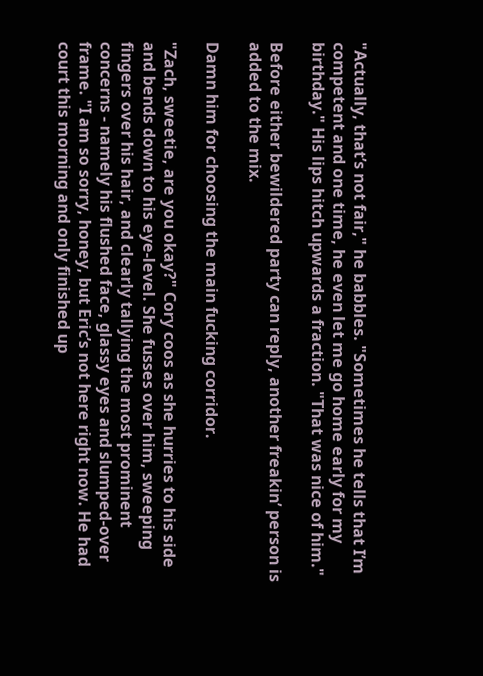"Actually, that’s not fair," he babbles. "Sometimes he tells that I’m competent and one time, he even let me go home early for my birthday." His lips hitch upwards a fraction. "That was nice of him."

Before either bewildered party can reply, another freakin’ person is added to the mix.

Damn him for choosing the main fucking corridor.

"Zach, sweetie, are you okay?" Cory coos as she hurries to his side and bends down to his eye-level. She fusses over him, sweeping fingers over his hair, and clearly tallying the most prominent concerns - namely his flushed face, glassy eyes and slumped-over frame. "I am so sorry, honey, but Eric’s not here right now. He had court this morning and only finished up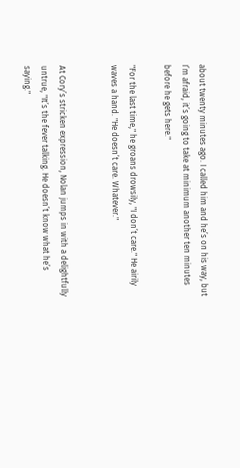about twenty minutes ago. I called him and he’s on his way, but I’m afraid, it’s going to take at minimum another ten minutes before he gets here."

"For the last time," he groans drowsily, "I don’t care." He airily waves a hand. "He doesn’t care. Whatever."


At Cory’s stricken expression, Nolan jumps in with a delightfully untrue, "It’s the fever talking. He doesn’t know what he’s saying."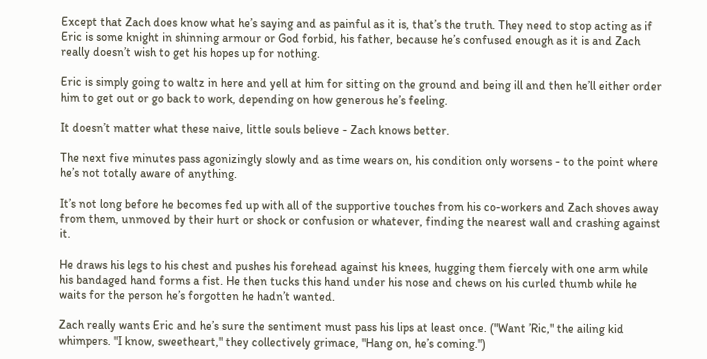Except that Zach does know what he’s saying and as painful as it is, that’s the truth. They need to stop acting as if Eric is some knight in shinning armour or God forbid, his father, because he’s confused enough as it is and Zach really doesn’t wish to get his hopes up for nothing.

Eric is simply going to waltz in here and yell at him for sitting on the ground and being ill and then he’ll either order him to get out or go back to work, depending on how generous he’s feeling.

It doesn’t matter what these naive, little souls believe - Zach knows better.

The next five minutes pass agonizingly slowly and as time wears on, his condition only worsens - to the point where he’s not totally aware of anything.

It’s not long before he becomes fed up with all of the supportive touches from his co-workers and Zach shoves away from them, unmoved by their hurt or shock or confusion or whatever, finding the nearest wall and crashing against it.

He draws his legs to his chest and pushes his forehead against his knees, hugging them fiercely with one arm while his bandaged hand forms a fist. He then tucks this hand under his nose and chews on his curled thumb while he waits for the person he’s forgotten he hadn’t wanted.

Zach really wants Eric and he’s sure the sentiment must pass his lips at least once. ("Want ’Ric," the ailing kid whimpers. "I know, sweetheart," they collectively grimace, "Hang on, he’s coming.")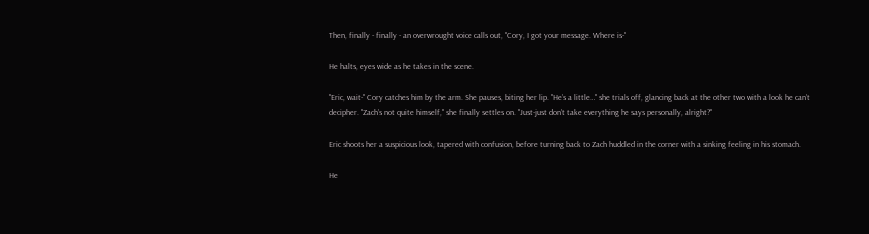Then, finally - finally - an overwrought voice calls out, "Cory, I got your message. Where is-"

He halts, eyes wide as he takes in the scene.

"Eric, wait-" Cory catches him by the arm. She pauses, biting her lip. "He’s a little…" she trials off, glancing back at the other two with a look he can’t decipher. "Zach’s not quite himself," she finally settles on. "Just-just don’t take everything he says personally, alright?"

Eric shoots her a suspicious look, tapered with confusion, before turning back to Zach huddled in the corner with a sinking feeling in his stomach.

He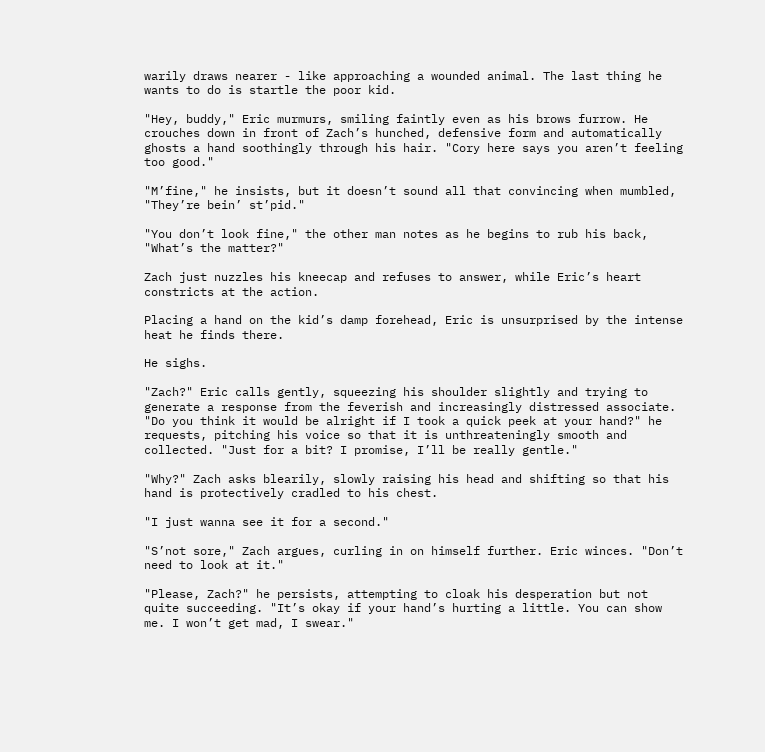warily draws nearer - like approaching a wounded animal. The last thing he wants to do is startle the poor kid.

"Hey, buddy," Eric murmurs, smiling faintly even as his brows furrow. He crouches down in front of Zach’s hunched, defensive form and automatically ghosts a hand soothingly through his hair. "Cory here says you aren’t feeling too good."

"M’fine," he insists, but it doesn’t sound all that convincing when mumbled, "They’re bein’ st’pid."

"You don’t look fine," the other man notes as he begins to rub his back, "What’s the matter?"

Zach just nuzzles his kneecap and refuses to answer, while Eric’s heart constricts at the action.

Placing a hand on the kid’s damp forehead, Eric is unsurprised by the intense heat he finds there.

He sighs.

"Zach?" Eric calls gently, squeezing his shoulder slightly and trying to generate a response from the feverish and increasingly distressed associate. "Do you think it would be alright if I took a quick peek at your hand?" he requests, pitching his voice so that it is unthreateningly smooth and collected. "Just for a bit? I promise, I’ll be really gentle."

"Why?" Zach asks blearily, slowly raising his head and shifting so that his hand is protectively cradled to his chest.

"I just wanna see it for a second."

"S’not sore," Zach argues, curling in on himself further. Eric winces. "Don’t need to look at it."

"Please, Zach?" he persists, attempting to cloak his desperation but not quite succeeding. "It’s okay if your hand’s hurting a little. You can show me. I won’t get mad, I swear."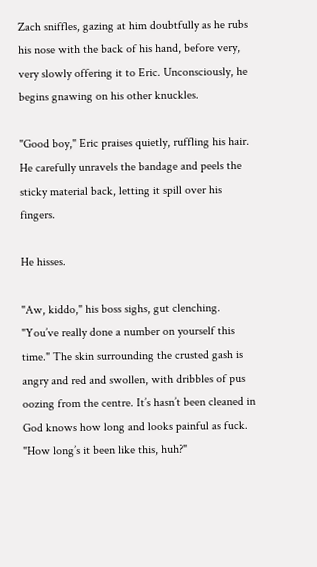Zach sniffles, gazing at him doubtfully as he rubs his nose with the back of his hand, before very, very slowly offering it to Eric. Unconsciously, he begins gnawing on his other knuckles.

"Good boy," Eric praises quietly, ruffling his hair. He carefully unravels the bandage and peels the sticky material back, letting it spill over his fingers.

He hisses.

"Aw, kiddo," his boss sighs, gut clenching. "You’ve really done a number on yourself this time." The skin surrounding the crusted gash is angry and red and swollen, with dribbles of pus oozing from the centre. It’s hasn’t been cleaned in God knows how long and looks painful as fuck. "How long’s it been like this, huh?"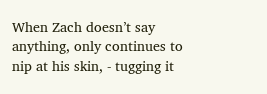When Zach doesn’t say anything, only continues to nip at his skin, - tugging it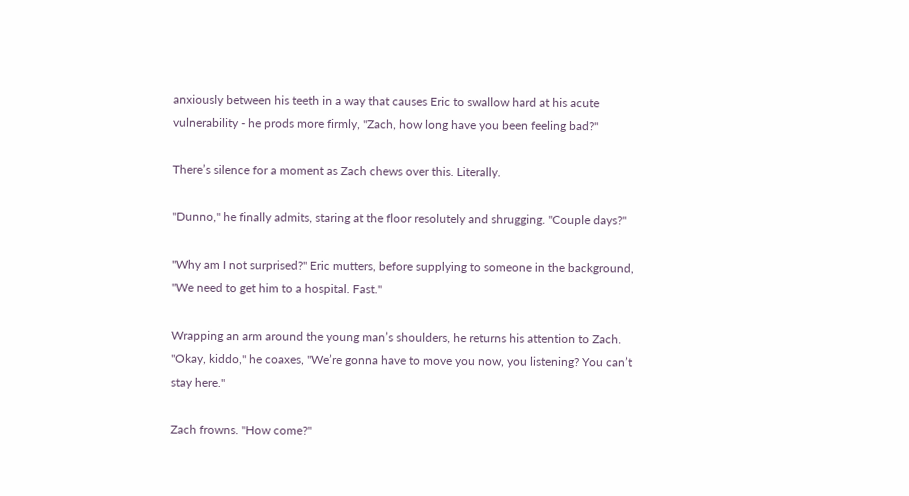anxiously between his teeth in a way that causes Eric to swallow hard at his acute vulnerability - he prods more firmly, "Zach, how long have you been feeling bad?"

There’s silence for a moment as Zach chews over this. Literally.

"Dunno," he finally admits, staring at the floor resolutely and shrugging. "Couple days?"

"Why am I not surprised?" Eric mutters, before supplying to someone in the background, "We need to get him to a hospital. Fast."

Wrapping an arm around the young man’s shoulders, he returns his attention to Zach. "Okay, kiddo," he coaxes, "We’re gonna have to move you now, you listening? You can’t stay here."

Zach frowns. "How come?"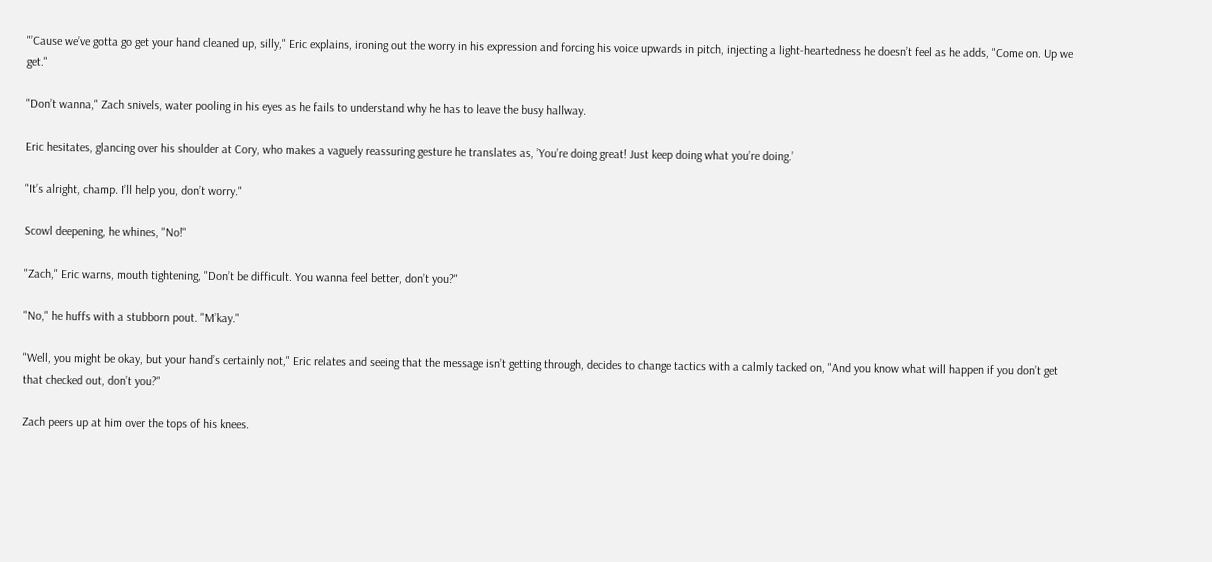"’Cause we’ve gotta go get your hand cleaned up, silly," Eric explains, ironing out the worry in his expression and forcing his voice upwards in pitch, injecting a light-heartedness he doesn’t feel as he adds, "Come on. Up we get."

"Don’t wanna," Zach snivels, water pooling in his eyes as he fails to understand why he has to leave the busy hallway.

Eric hesitates, glancing over his shoulder at Cory, who makes a vaguely reassuring gesture he translates as, ’You’re doing great! Just keep doing what you’re doing.’

"It’s alright, champ. I’ll help you, don’t worry."

Scowl deepening, he whines, "No!"

"Zach," Eric warns, mouth tightening, "Don’t be difficult. You wanna feel better, don’t you?"

"No," he huffs with a stubborn pout. "M’kay."

"Well, you might be okay, but your hand’s certainly not," Eric relates and seeing that the message isn’t getting through, decides to change tactics with a calmly tacked on, "And you know what will happen if you don’t get that checked out, don’t you?"

Zach peers up at him over the tops of his knees.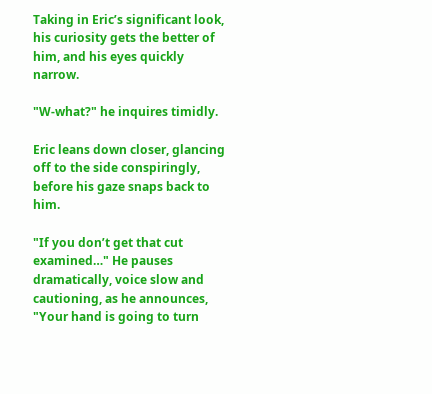Taking in Eric’s significant look, his curiosity gets the better of him, and his eyes quickly narrow.

"W-what?" he inquires timidly.

Eric leans down closer, glancing off to the side conspiringly, before his gaze snaps back to him.

"If you don’t get that cut examined…" He pauses dramatically, voice slow and cautioning, as he announces, "Your hand is going to turn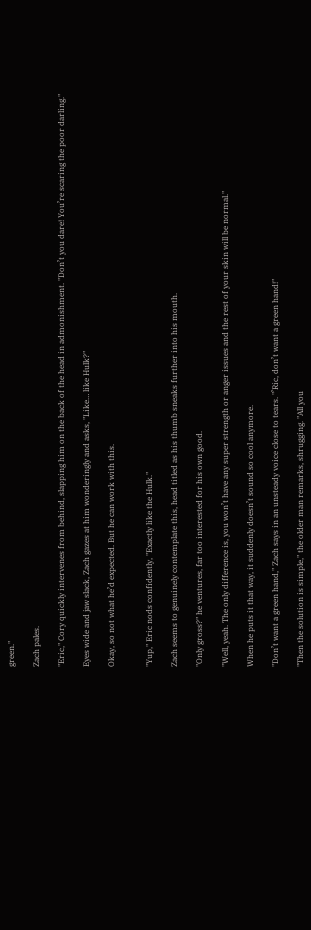green."

Zach pales.

"Eric," Cory quickly intervenes from behind, slapping him on the back of the head in admonishment. "Don’t you dare! You’re scaring the poor darling."

Eyes wide and jaw slack, Zach gazes at him wonderingly and asks, "Like… like Hulk?"

Okay, so not what he’d expected. But he can work with this.


"Yup," Eric nods confidently, "Exactly like the Hulk."

Zach seems to genuinely contemplate this, head titled as his thumb sneaks further into his mouth.

"Only gross?" he ventures, far too interested for his own good.

"Well, yeah. The only difference is, you won’t have any super strength or anger issues and the rest of your skin will be normal."

When he puts it that way, it suddenly doesn’t sound so cool anymore.

"Don’t want a green hand," Zach says in an unsteady voice close to tears. "’Ric, don’t want a green hand!"

"Then the solution is simple," the older man remarks, shrugging. "All you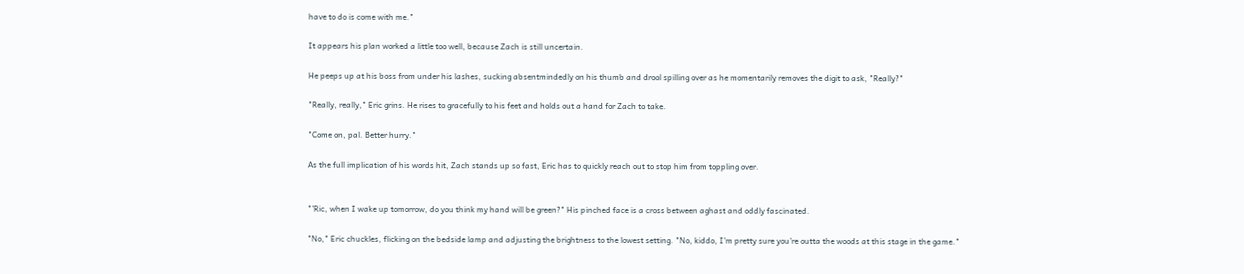have to do is come with me."

It appears his plan worked a little too well, because Zach is still uncertain.

He peeps up at his boss from under his lashes, sucking absentmindedly on his thumb and drool spilling over as he momentarily removes the digit to ask, "Really?"

"Really, really," Eric grins. He rises to gracefully to his feet and holds out a hand for Zach to take.

"Come on, pal. Better hurry."

As the full implication of his words hit, Zach stands up so fast, Eric has to quickly reach out to stop him from toppling over.


"’Ric, when I wake up tomorrow, do you think my hand will be green?" His pinched face is a cross between aghast and oddly fascinated.

"No," Eric chuckles, flicking on the bedside lamp and adjusting the brightness to the lowest setting. "No, kiddo, I’m pretty sure you’re outta the woods at this stage in the game."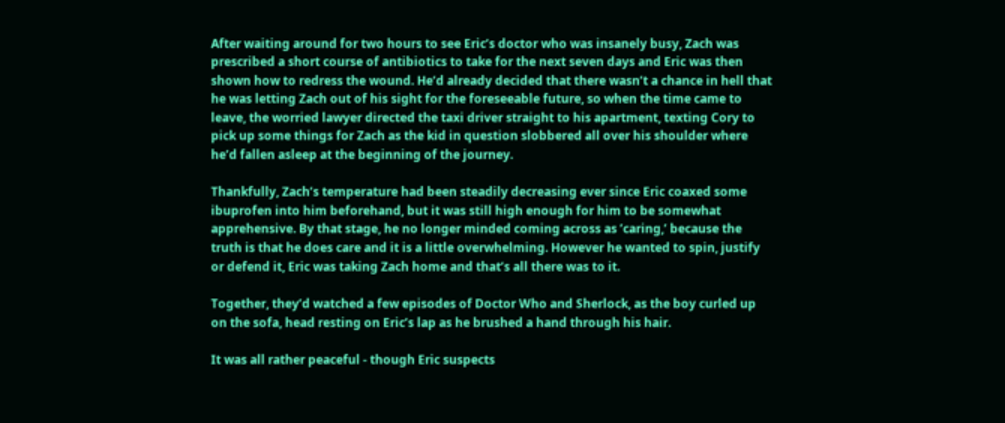After waiting around for two hours to see Eric’s doctor who was insanely busy, Zach was prescribed a short course of antibiotics to take for the next seven days and Eric was then shown how to redress the wound. He’d already decided that there wasn’t a chance in hell that he was letting Zach out of his sight for the foreseeable future, so when the time came to leave, the worried lawyer directed the taxi driver straight to his apartment, texting Cory to pick up some things for Zach as the kid in question slobbered all over his shoulder where he’d fallen asleep at the beginning of the journey.

Thankfully, Zach’s temperature had been steadily decreasing ever since Eric coaxed some ibuprofen into him beforehand, but it was still high enough for him to be somewhat apprehensive. By that stage, he no longer minded coming across as ’caring,’ because the truth is that he does care and it is a little overwhelming. However he wanted to spin, justify or defend it, Eric was taking Zach home and that’s all there was to it.

Together, they’d watched a few episodes of Doctor Who and Sherlock, as the boy curled up on the sofa, head resting on Eric’s lap as he brushed a hand through his hair.

It was all rather peaceful - though Eric suspects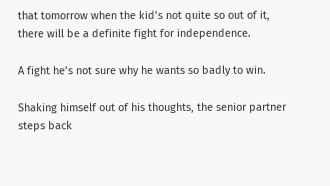that tomorrow when the kid’s not quite so out of it, there will be a definite fight for independence.

A fight he’s not sure why he wants so badly to win.

Shaking himself out of his thoughts, the senior partner steps back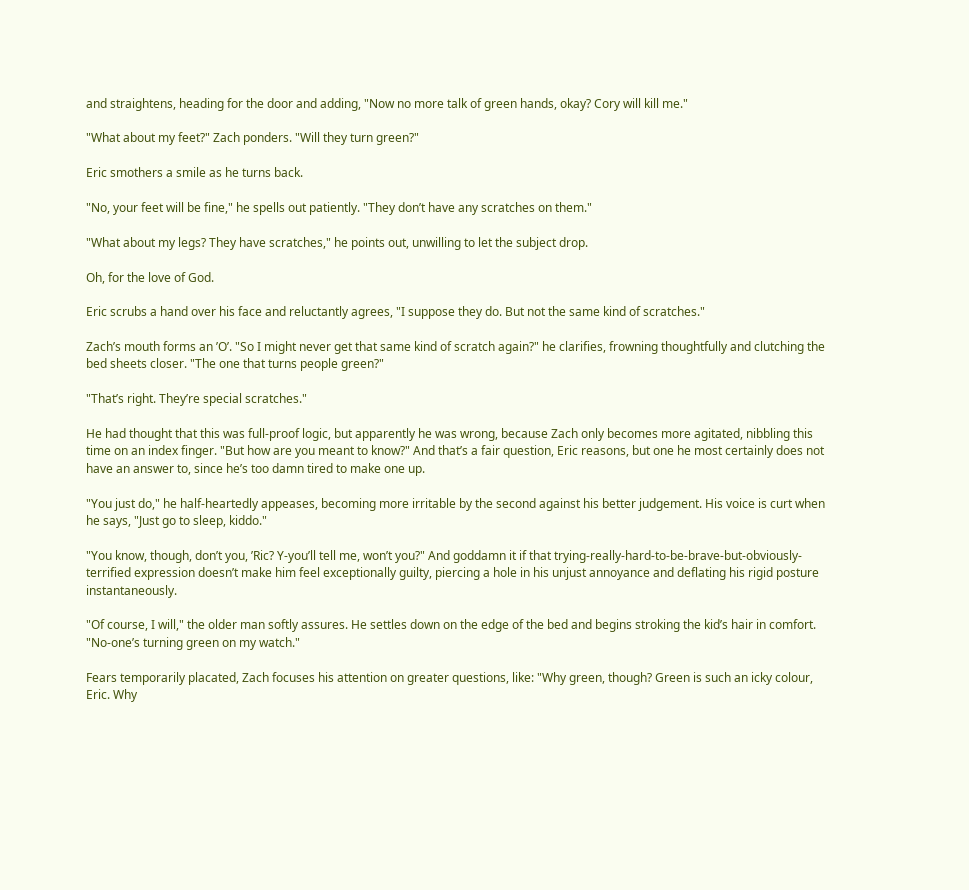and straightens, heading for the door and adding, "Now no more talk of green hands, okay? Cory will kill me."

"What about my feet?" Zach ponders. "Will they turn green?"

Eric smothers a smile as he turns back.

"No, your feet will be fine," he spells out patiently. "They don’t have any scratches on them."

"What about my legs? They have scratches," he points out, unwilling to let the subject drop.

Oh, for the love of God.

Eric scrubs a hand over his face and reluctantly agrees, "I suppose they do. But not the same kind of scratches."

Zach’s mouth forms an ’O’. "So I might never get that same kind of scratch again?" he clarifies, frowning thoughtfully and clutching the bed sheets closer. "The one that turns people green?"

"That’s right. They’re special scratches."

He had thought that this was full-proof logic, but apparently he was wrong, because Zach only becomes more agitated, nibbling this time on an index finger. "But how are you meant to know?" And that’s a fair question, Eric reasons, but one he most certainly does not have an answer to, since he’s too damn tired to make one up.

"You just do," he half-heartedly appeases, becoming more irritable by the second against his better judgement. His voice is curt when he says, "Just go to sleep, kiddo."

"You know, though, don’t you, ’Ric? Y-you’ll tell me, won’t you?" And goddamn it if that trying-really-hard-to-be-brave-but-obviously-terrified expression doesn’t make him feel exceptionally guilty, piercing a hole in his unjust annoyance and deflating his rigid posture instantaneously.

"Of course, I will," the older man softly assures. He settles down on the edge of the bed and begins stroking the kid’s hair in comfort. "No-one’s turning green on my watch."

Fears temporarily placated, Zach focuses his attention on greater questions, like: "Why green, though? Green is such an icky colour, Eric. Why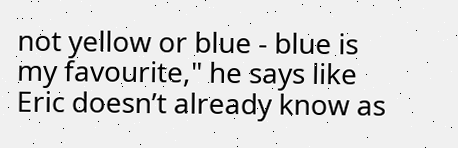not yellow or blue - blue is my favourite," he says like Eric doesn’t already know as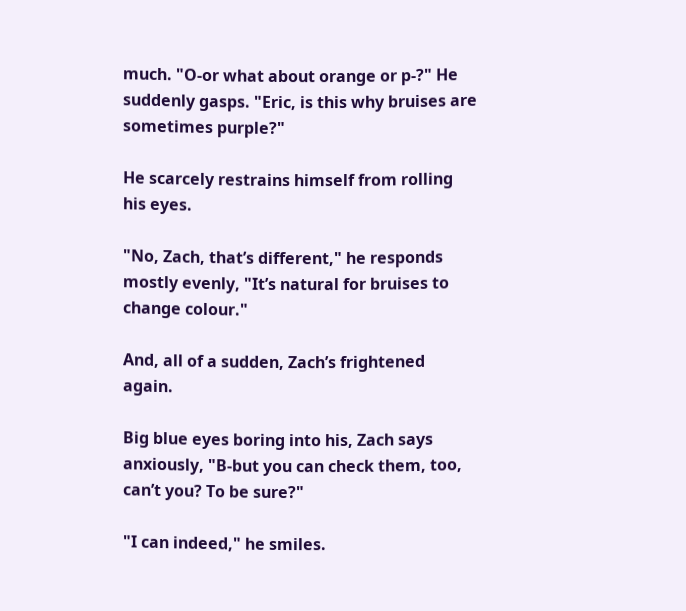much. "O-or what about orange or p-?" He suddenly gasps. "Eric, is this why bruises are sometimes purple?"

He scarcely restrains himself from rolling his eyes.

"No, Zach, that’s different," he responds mostly evenly, "It’s natural for bruises to change colour."

And, all of a sudden, Zach’s frightened again.

Big blue eyes boring into his, Zach says anxiously, "B-but you can check them, too, can’t you? To be sure?"

"I can indeed," he smiles.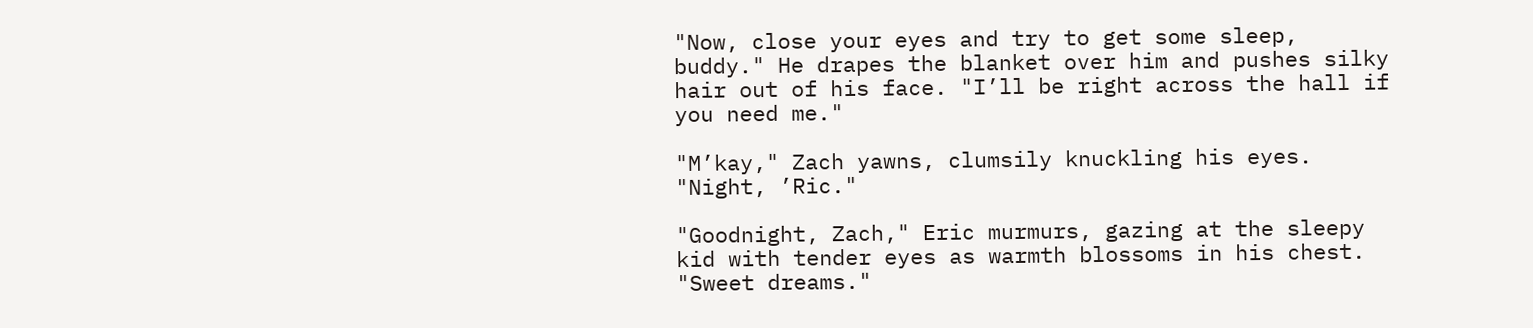"Now, close your eyes and try to get some sleep, buddy." He drapes the blanket over him and pushes silky hair out of his face. "I’ll be right across the hall if you need me."

"M’kay," Zach yawns, clumsily knuckling his eyes. "Night, ’Ric."

"Goodnight, Zach," Eric murmurs, gazing at the sleepy kid with tender eyes as warmth blossoms in his chest. "Sweet dreams."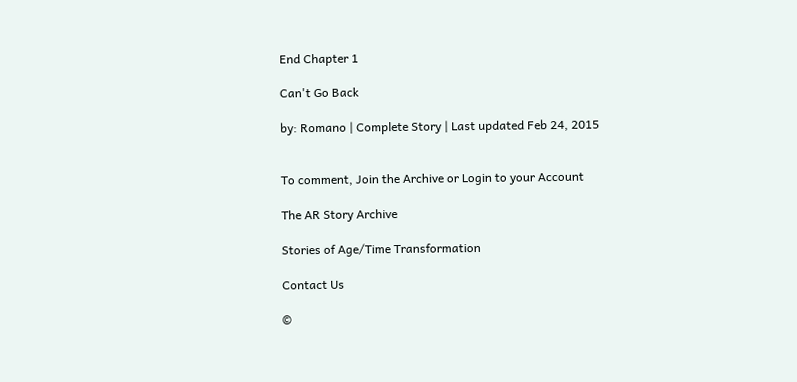End Chapter 1

Can't Go Back

by: Romano | Complete Story | Last updated Feb 24, 2015


To comment, Join the Archive or Login to your Account

The AR Story Archive

Stories of Age/Time Transformation

Contact Us

©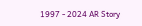1997 - 2024 AR Story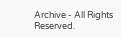Archive - All Rights Reserved.